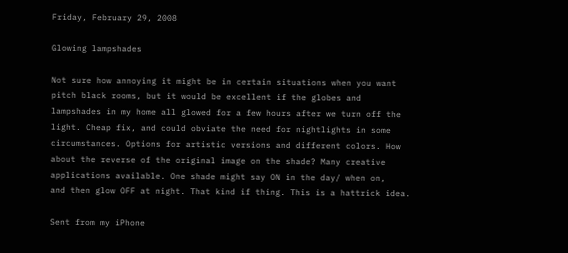Friday, February 29, 2008

Glowing lampshades

Not sure how annoying it might be in certain situations when you want
pitch black rooms, but it would be excellent if the globes and
lampshades in my home all glowed for a few hours after we turn off the
light. Cheap fix, and could obviate the need for nightlights in some
circumstances. Options for artistic versions and different colors. How
about the reverse of the original image on the shade? Many creative
applications available. One shade might say ON in the day/ when on,
and then glow OFF at night. That kind if thing. This is a hattrick idea.

Sent from my iPhone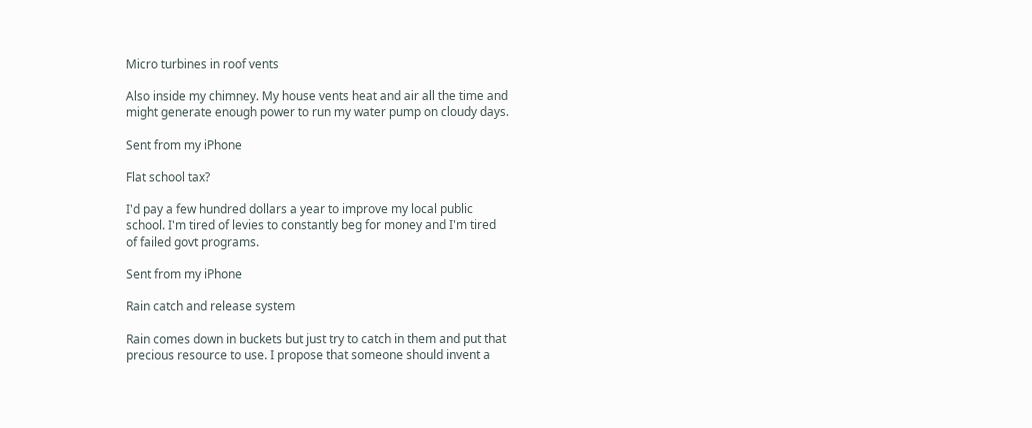Micro turbines in roof vents

Also inside my chimney. My house vents heat and air all the time and
might generate enough power to run my water pump on cloudy days.

Sent from my iPhone

Flat school tax?

I'd pay a few hundred dollars a year to improve my local public
school. I'm tired of levies to constantly beg for money and I'm tired
of failed govt programs.

Sent from my iPhone

Rain catch and release system

Rain comes down in buckets but just try to catch in them and put that
precious resource to use. I propose that someone should invent a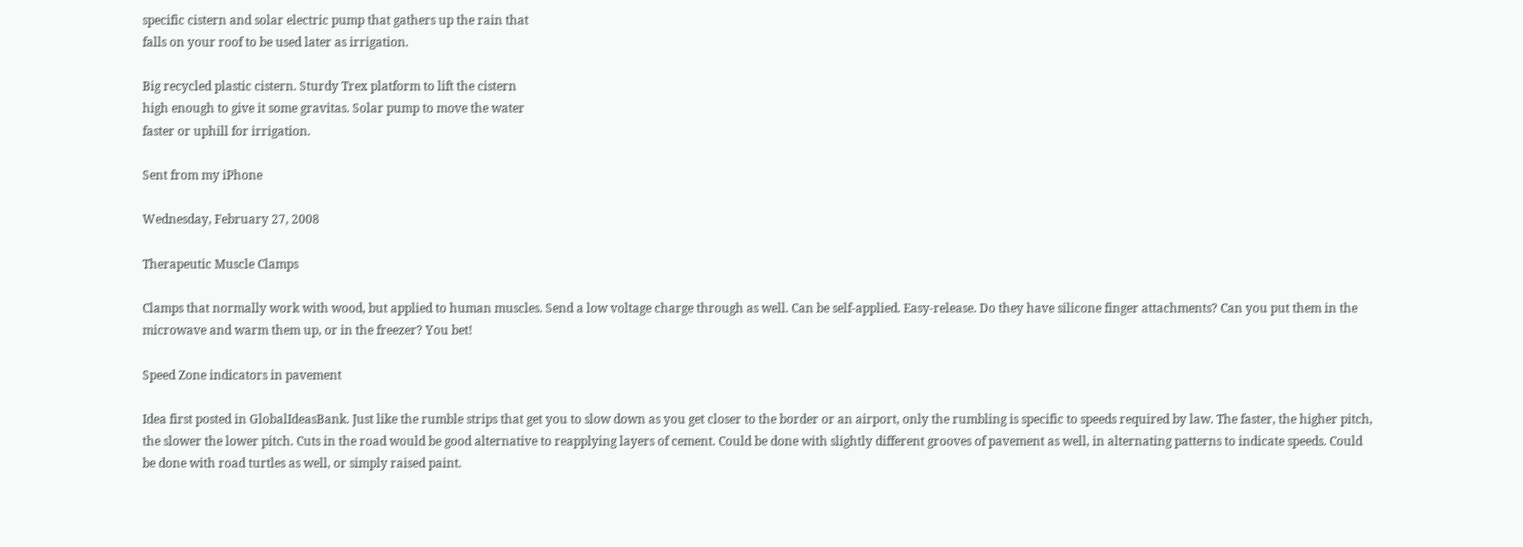specific cistern and solar electric pump that gathers up the rain that
falls on your roof to be used later as irrigation.

Big recycled plastic cistern. Sturdy Trex platform to lift the cistern
high enough to give it some gravitas. Solar pump to move the water
faster or uphill for irrigation.

Sent from my iPhone

Wednesday, February 27, 2008

Therapeutic Muscle Clamps

Clamps that normally work with wood, but applied to human muscles. Send a low voltage charge through as well. Can be self-applied. Easy-release. Do they have silicone finger attachments? Can you put them in the microwave and warm them up, or in the freezer? You bet!

Speed Zone indicators in pavement

Idea first posted in GlobalIdeasBank. Just like the rumble strips that get you to slow down as you get closer to the border or an airport, only the rumbling is specific to speeds required by law. The faster, the higher pitch, the slower the lower pitch. Cuts in the road would be good alternative to reapplying layers of cement. Could be done with slightly different grooves of pavement as well, in alternating patterns to indicate speeds. Could be done with road turtles as well, or simply raised paint.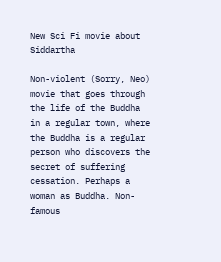New Sci Fi movie about Siddartha

Non-violent (Sorry, Neo) movie that goes through the life of the Buddha in a regular town, where the Buddha is a regular person who discovers the secret of suffering cessation. Perhaps a woman as Buddha. Non-famous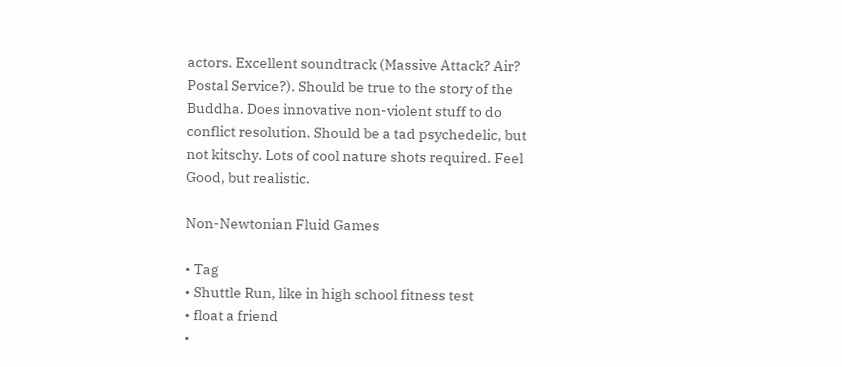actors. Excellent soundtrack (Massive Attack? Air? Postal Service?). Should be true to the story of the Buddha. Does innovative non-violent stuff to do conflict resolution. Should be a tad psychedelic, but not kitschy. Lots of cool nature shots required. Feel Good, but realistic.

Non-Newtonian Fluid Games

• Tag
• Shuttle Run, like in high school fitness test
• float a friend
•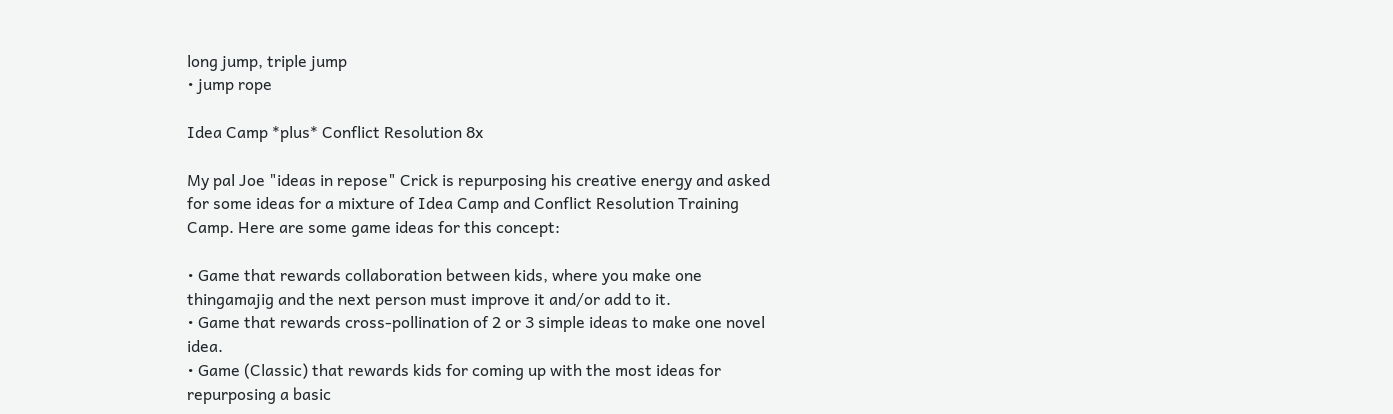long jump, triple jump
• jump rope

Idea Camp *plus* Conflict Resolution 8x

My pal Joe "ideas in repose" Crick is repurposing his creative energy and asked for some ideas for a mixture of Idea Camp and Conflict Resolution Training Camp. Here are some game ideas for this concept:

• Game that rewards collaboration between kids, where you make one thingamajig and the next person must improve it and/or add to it.
• Game that rewards cross-pollination of 2 or 3 simple ideas to make one novel idea.
• Game (Classic) that rewards kids for coming up with the most ideas for repurposing a basic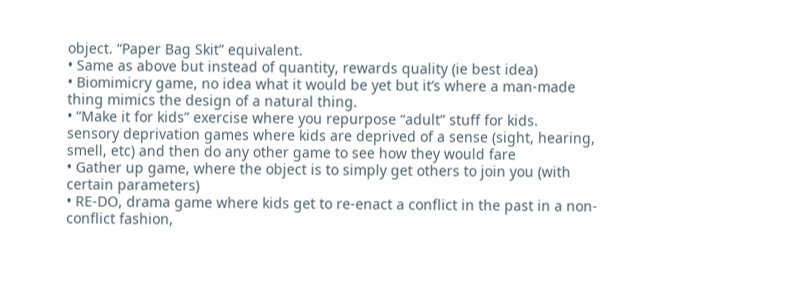object. “Paper Bag Skit” equivalent.
• Same as above but instead of quantity, rewards quality (ie best idea)
• Biomimicry game, no idea what it would be yet but it’s where a man-made thing mimics the design of a natural thing.
• “Make it for kids” exercise where you repurpose “adult” stuff for kids.
sensory deprivation games where kids are deprived of a sense (sight, hearing, smell, etc) and then do any other game to see how they would fare
• Gather up game, where the object is to simply get others to join you (with certain parameters)
• RE-DO, drama game where kids get to re-enact a conflict in the past in a non-conflict fashion,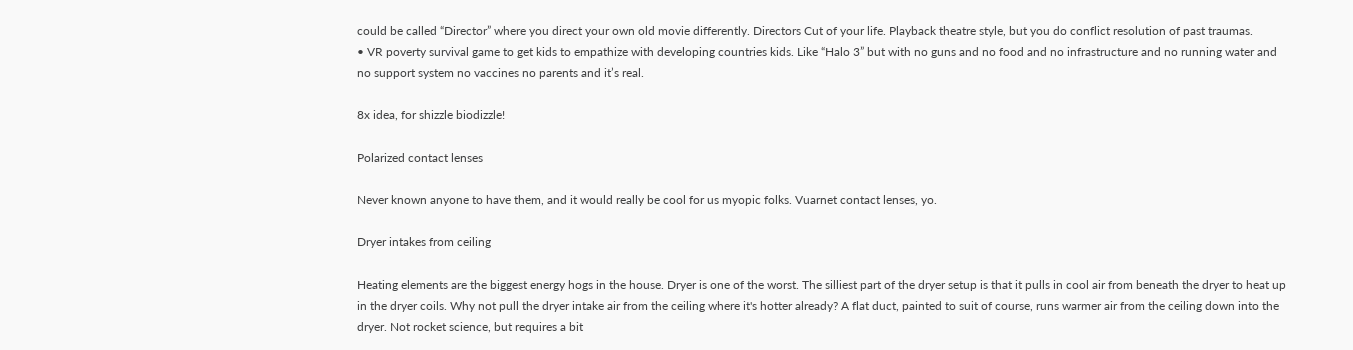could be called “Director” where you direct your own old movie differently. Directors Cut of your life. Playback theatre style, but you do conflict resolution of past traumas.
• VR poverty survival game to get kids to empathize with developing countries kids. Like “Halo 3” but with no guns and no food and no infrastructure and no running water and no support system no vaccines no parents and it’s real.

8x idea, for shizzle biodizzle!

Polarized contact lenses

Never known anyone to have them, and it would really be cool for us myopic folks. Vuarnet contact lenses, yo.

Dryer intakes from ceiling

Heating elements are the biggest energy hogs in the house. Dryer is one of the worst. The silliest part of the dryer setup is that it pulls in cool air from beneath the dryer to heat up in the dryer coils. Why not pull the dryer intake air from the ceiling where it's hotter already? A flat duct, painted to suit of course, runs warmer air from the ceiling down into the dryer. Not rocket science, but requires a bit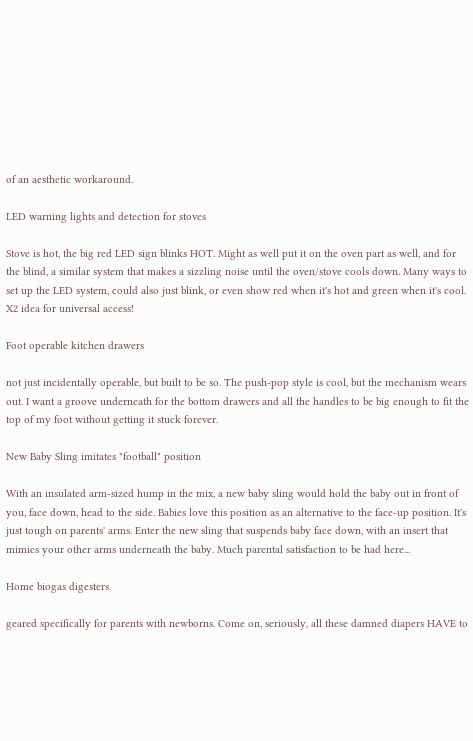of an aesthetic workaround.

LED warning lights and detection for stoves

Stove is hot, the big red LED sign blinks HOT. Might as well put it on the oven part as well, and for the blind, a similar system that makes a sizzling noise until the oven/stove cools down. Many ways to set up the LED system, could also just blink, or even show red when it's hot and green when it's cool. X2 idea for universal access!

Foot operable kitchen drawers

not just incidentally operable, but built to be so. The push-pop style is cool, but the mechanism wears out. I want a groove underneath for the bottom drawers and all the handles to be big enough to fit the top of my foot without getting it stuck forever.

New Baby Sling imitates "football" position

With an insulated arm-sized hump in the mix, a new baby sling would hold the baby out in front of you, face down, head to the side. Babies love this position as an alternative to the face-up position. It's just tough on parents' arms. Enter the new sling that suspends baby face down, with an insert that mimics your other arms underneath the baby. Much parental satisfaction to be had here...

Home biogas digesters

geared specifically for parents with newborns. Come on, seriously, all these damned diapers HAVE to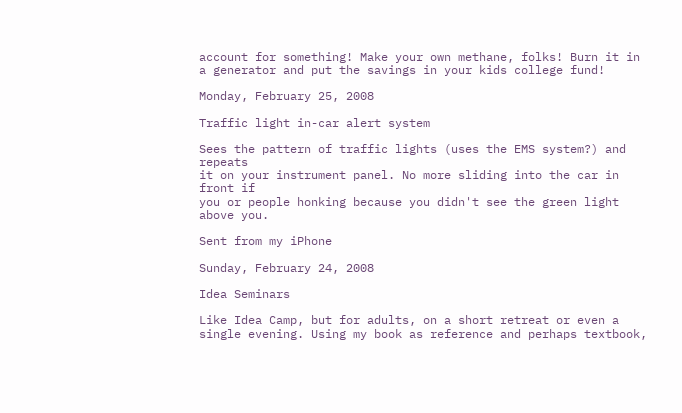account for something! Make your own methane, folks! Burn it in a generator and put the savings in your kids college fund!

Monday, February 25, 2008

Traffic light in-car alert system

Sees the pattern of traffic lights (uses the EMS system?) and repeats
it on your instrument panel. No more sliding into the car in front if
you or people honking because you didn't see the green light above you.

Sent from my iPhone

Sunday, February 24, 2008

Idea Seminars

Like Idea Camp, but for adults, on a short retreat or even a single evening. Using my book as reference and perhaps textbook,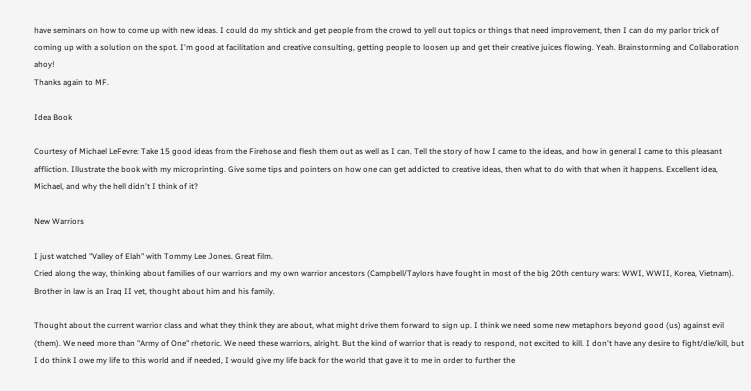have seminars on how to come up with new ideas. I could do my shtick and get people from the crowd to yell out topics or things that need improvement, then I can do my parlor trick of coming up with a solution on the spot. I'm good at facilitation and creative consulting, getting people to loosen up and get their creative juices flowing. Yeah. Brainstorming and Collaboration ahoy!
Thanks again to MF.

Idea Book

Courtesy of Michael LeFevre: Take 15 good ideas from the Firehose and flesh them out as well as I can. Tell the story of how I came to the ideas, and how in general I came to this pleasant affliction. Illustrate the book with my microprinting. Give some tips and pointers on how one can get addicted to creative ideas, then what to do with that when it happens. Excellent idea, Michael, and why the hell didn't I think of it?

New Warriors

I just watched "Valley of Elah" with Tommy Lee Jones. Great film.
Cried along the way, thinking about families of our warriors and my own warrior ancestors (Campbell/Taylors have fought in most of the big 20th century wars: WWI, WWII, Korea, Vietnam). Brother in law is an Iraq II vet, thought about him and his family.

Thought about the current warrior class and what they think they are about, what might drive them forward to sign up. I think we need some new metaphors beyond good (us) against evil (them). We need more than "Army of One" rhetoric. We need these warriors, alright. But the kind of warrior that is ready to respond, not excited to kill. I don't have any desire to fight/die/kill, but I do think I owe my life to this world and if needed, I would give my life back for the world that gave it to me in order to further the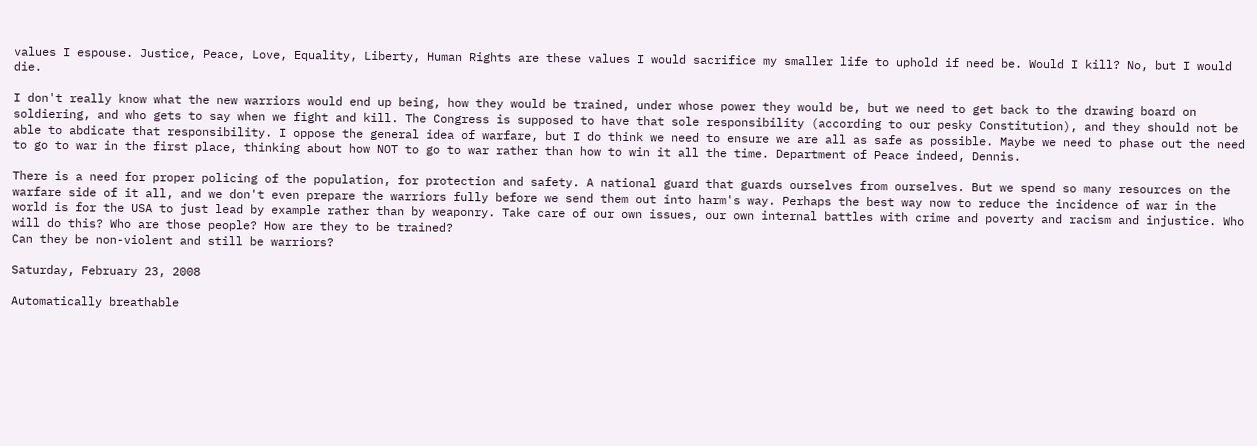values I espouse. Justice, Peace, Love, Equality, Liberty, Human Rights are these values I would sacrifice my smaller life to uphold if need be. Would I kill? No, but I would die.

I don't really know what the new warriors would end up being, how they would be trained, under whose power they would be, but we need to get back to the drawing board on soldiering, and who gets to say when we fight and kill. The Congress is supposed to have that sole responsibility (according to our pesky Constitution), and they should not be able to abdicate that responsibility. I oppose the general idea of warfare, but I do think we need to ensure we are all as safe as possible. Maybe we need to phase out the need to go to war in the first place, thinking about how NOT to go to war rather than how to win it all the time. Department of Peace indeed, Dennis.

There is a need for proper policing of the population, for protection and safety. A national guard that guards ourselves from ourselves. But we spend so many resources on the warfare side of it all, and we don't even prepare the warriors fully before we send them out into harm's way. Perhaps the best way now to reduce the incidence of war in the world is for the USA to just lead by example rather than by weaponry. Take care of our own issues, our own internal battles with crime and poverty and racism and injustice. Who will do this? Who are those people? How are they to be trained?
Can they be non-violent and still be warriors?

Saturday, February 23, 2008

Automatically breathable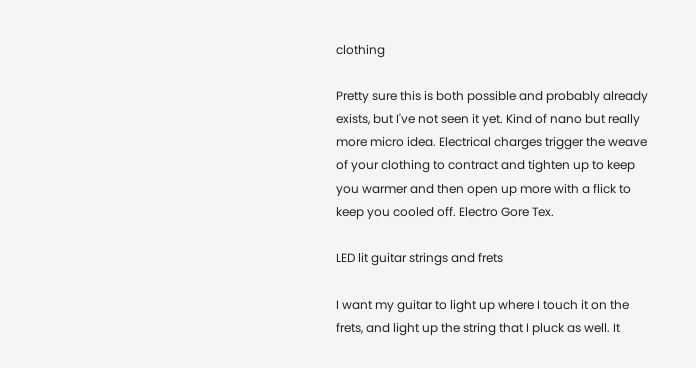clothing

Pretty sure this is both possible and probably already exists, but I've not seen it yet. Kind of nano but really more micro idea. Electrical charges trigger the weave of your clothing to contract and tighten up to keep you warmer and then open up more with a flick to keep you cooled off. Electro Gore Tex.

LED lit guitar strings and frets

I want my guitar to light up where I touch it on the frets, and light up the string that I pluck as well. It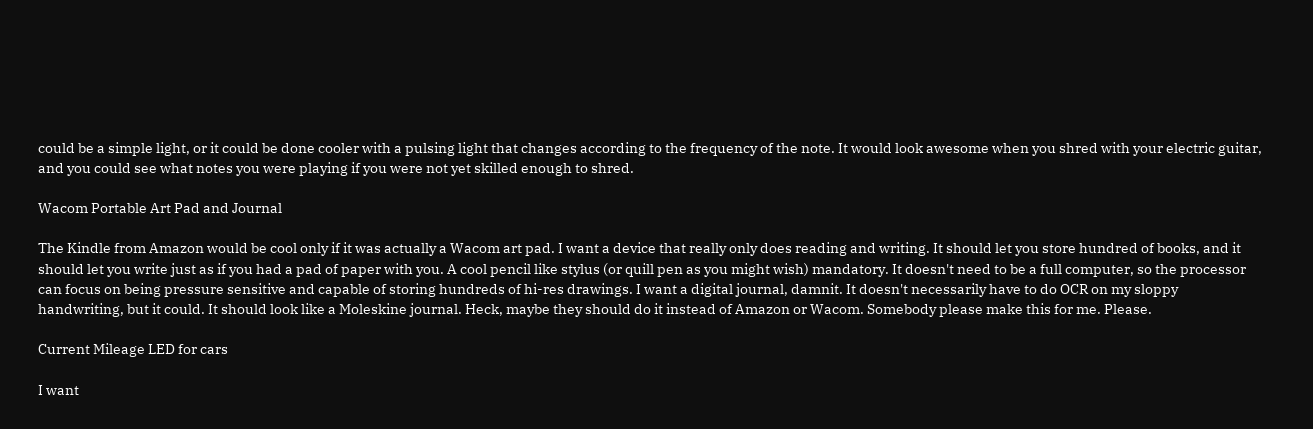could be a simple light, or it could be done cooler with a pulsing light that changes according to the frequency of the note. It would look awesome when you shred with your electric guitar, and you could see what notes you were playing if you were not yet skilled enough to shred.

Wacom Portable Art Pad and Journal

The Kindle from Amazon would be cool only if it was actually a Wacom art pad. I want a device that really only does reading and writing. It should let you store hundred of books, and it should let you write just as if you had a pad of paper with you. A cool pencil like stylus (or quill pen as you might wish) mandatory. It doesn't need to be a full computer, so the processor can focus on being pressure sensitive and capable of storing hundreds of hi-res drawings. I want a digital journal, damnit. It doesn't necessarily have to do OCR on my sloppy handwriting, but it could. It should look like a Moleskine journal. Heck, maybe they should do it instead of Amazon or Wacom. Somebody please make this for me. Please.

Current Mileage LED for cars

I want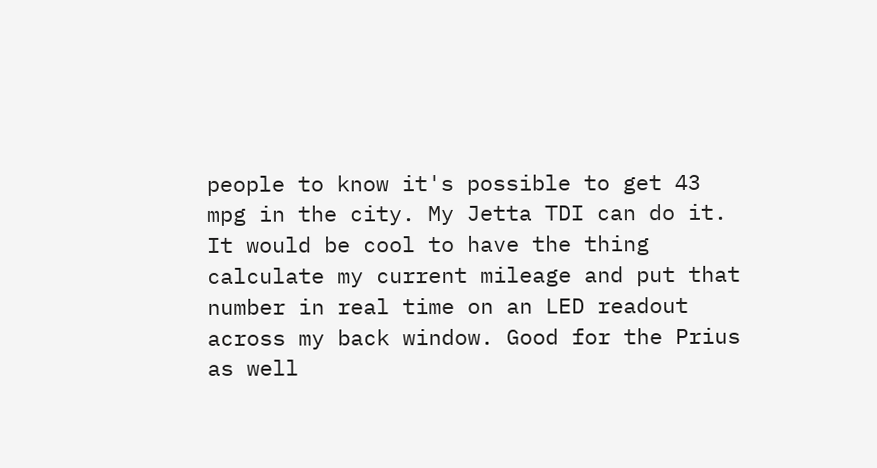people to know it's possible to get 43 mpg in the city. My Jetta TDI can do it.
It would be cool to have the thing calculate my current mileage and put that number in real time on an LED readout across my back window. Good for the Prius as well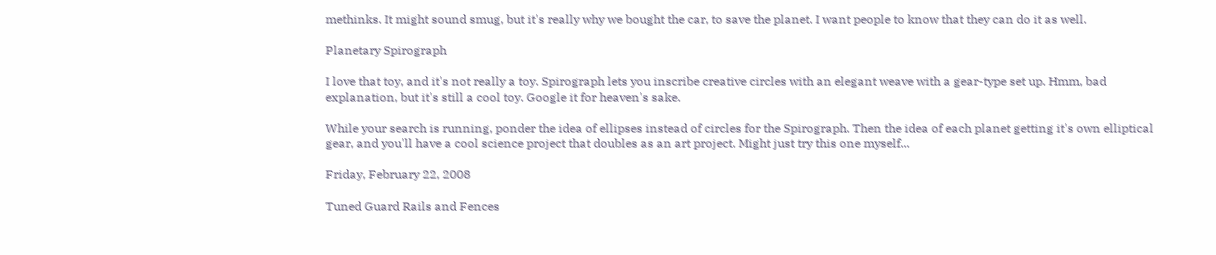methinks. It might sound smug, but it's really why we bought the car, to save the planet. I want people to know that they can do it as well.

Planetary Spirograph

I love that toy, and it's not really a toy. Spirograph lets you inscribe creative circles with an elegant weave with a gear-type set up. Hmm, bad explanation, but it's still a cool toy. Google it for heaven's sake.

While your search is running, ponder the idea of ellipses instead of circles for the Spirograph. Then the idea of each planet getting it's own elliptical gear, and you'll have a cool science project that doubles as an art project. Might just try this one myself...

Friday, February 22, 2008

Tuned Guard Rails and Fences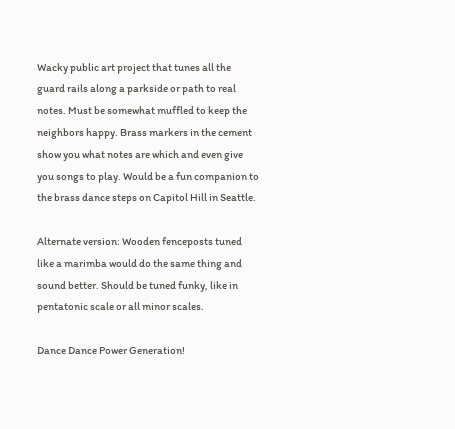Wacky public art project that tunes all the guard rails along a parkside or path to real notes. Must be somewhat muffled to keep the neighbors happy. Brass markers in the cement show you what notes are which and even give you songs to play. Would be a fun companion to the brass dance steps on Capitol Hill in Seattle.

Alternate version: Wooden fenceposts tuned like a marimba would do the same thing and sound better. Should be tuned funky, like in pentatonic scale or all minor scales.

Dance Dance Power Generation!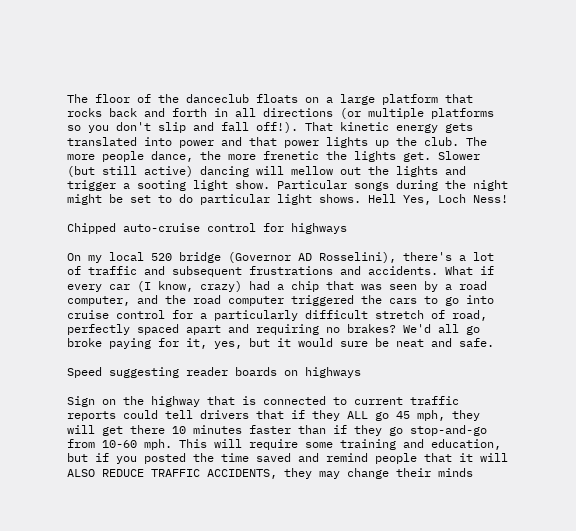The floor of the danceclub floats on a large platform that rocks back and forth in all directions (or multiple platforms so you don't slip and fall off!). That kinetic energy gets translated into power and that power lights up the club. The more people dance, the more frenetic the lights get. Slower (but still active) dancing will mellow out the lights and trigger a sooting light show. Particular songs during the night might be set to do particular light shows. Hell Yes, Loch Ness!

Chipped auto-cruise control for highways

On my local 520 bridge (Governor AD Rosselini), there's a lot of traffic and subsequent frustrations and accidents. What if every car (I know, crazy) had a chip that was seen by a road computer, and the road computer triggered the cars to go into cruise control for a particularly difficult stretch of road, perfectly spaced apart and requiring no brakes? We'd all go broke paying for it, yes, but it would sure be neat and safe.

Speed suggesting reader boards on highways

Sign on the highway that is connected to current traffic reports could tell drivers that if they ALL go 45 mph, they will get there 10 minutes faster than if they go stop-and-go from 10-60 mph. This will require some training and education, but if you posted the time saved and remind people that it will ALSO REDUCE TRAFFIC ACCIDENTS, they may change their minds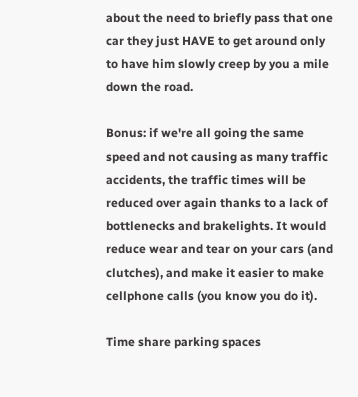about the need to briefly pass that one car they just HAVE to get around only to have him slowly creep by you a mile down the road.

Bonus: if we're all going the same speed and not causing as many traffic accidents, the traffic times will be reduced over again thanks to a lack of bottlenecks and brakelights. It would reduce wear and tear on your cars (and clutches), and make it easier to make cellphone calls (you know you do it).

Time share parking spaces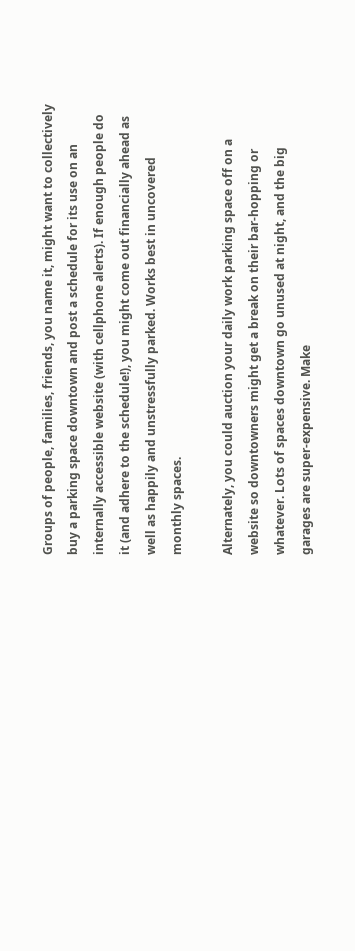Groups of people, families, friends, you name it, might want to collectively buy a parking space downtown and post a schedule for its use on an internally accessible website (with cellphone alerts). If enough people do it (and adhere to the schedule!), you might come out financially ahead as well as happily and unstressfully parked. Works best in uncovered monthly spaces.

Alternately, you could auction your daily work parking space off on a website so downtowners might get a break on their bar-hopping or whatever. Lots of spaces downtown go unused at night, and the big garages are super-expensive. Make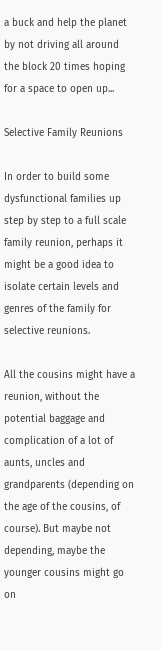a buck and help the planet by not driving all around the block 20 times hoping for a space to open up...

Selective Family Reunions

In order to build some dysfunctional families up step by step to a full scale family reunion, perhaps it might be a good idea to isolate certain levels and genres of the family for selective reunions.

All the cousins might have a reunion, without the potential baggage and complication of a lot of aunts, uncles and grandparents (depending on the age of the cousins, of course). But maybe not depending, maybe the younger cousins might go on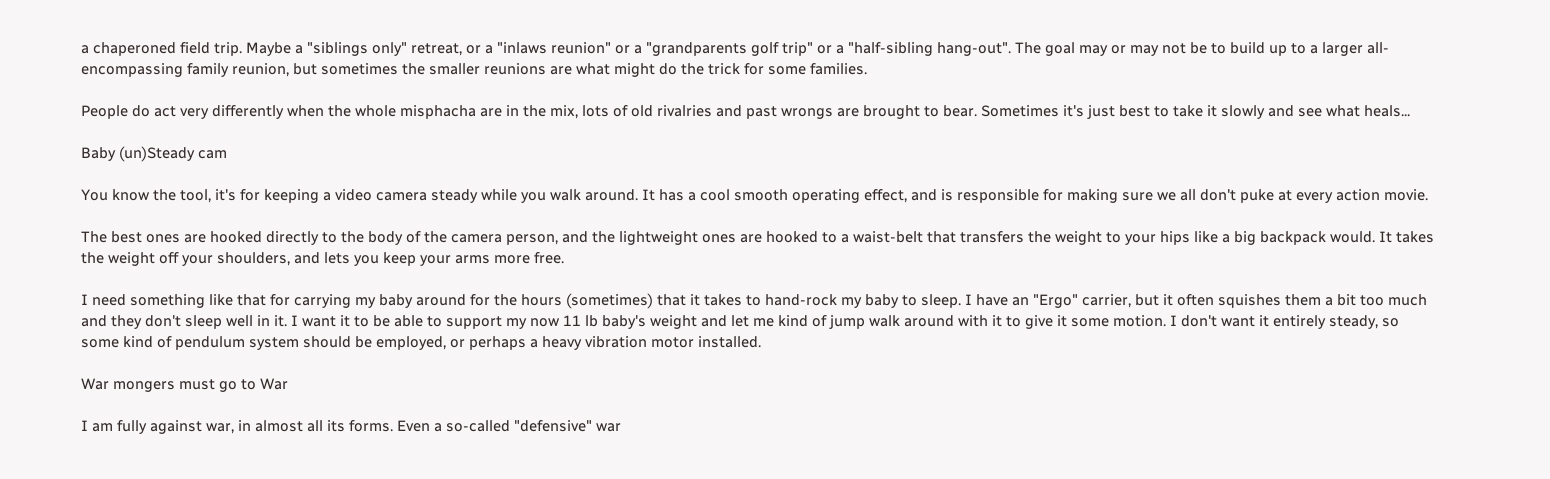a chaperoned field trip. Maybe a "siblings only" retreat, or a "inlaws reunion" or a "grandparents golf trip" or a "half-sibling hang-out". The goal may or may not be to build up to a larger all-encompassing family reunion, but sometimes the smaller reunions are what might do the trick for some families.

People do act very differently when the whole misphacha are in the mix, lots of old rivalries and past wrongs are brought to bear. Sometimes it's just best to take it slowly and see what heals...

Baby (un)Steady cam

You know the tool, it's for keeping a video camera steady while you walk around. It has a cool smooth operating effect, and is responsible for making sure we all don't puke at every action movie.

The best ones are hooked directly to the body of the camera person, and the lightweight ones are hooked to a waist-belt that transfers the weight to your hips like a big backpack would. It takes the weight off your shoulders, and lets you keep your arms more free.

I need something like that for carrying my baby around for the hours (sometimes) that it takes to hand-rock my baby to sleep. I have an "Ergo" carrier, but it often squishes them a bit too much and they don't sleep well in it. I want it to be able to support my now 11 lb baby's weight and let me kind of jump walk around with it to give it some motion. I don't want it entirely steady, so some kind of pendulum system should be employed, or perhaps a heavy vibration motor installed.

War mongers must go to War

I am fully against war, in almost all its forms. Even a so-called "defensive" war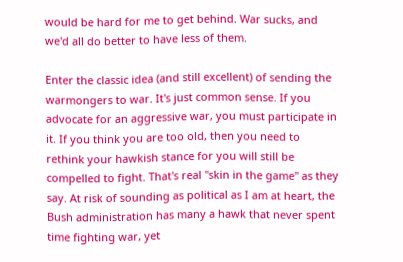would be hard for me to get behind. War sucks, and we'd all do better to have less of them.

Enter the classic idea (and still excellent) of sending the warmongers to war. It's just common sense. If you advocate for an aggressive war, you must participate in it. If you think you are too old, then you need to rethink your hawkish stance for you will still be compelled to fight. That's real "skin in the game" as they say. At risk of sounding as political as I am at heart, the Bush administration has many a hawk that never spent time fighting war, yet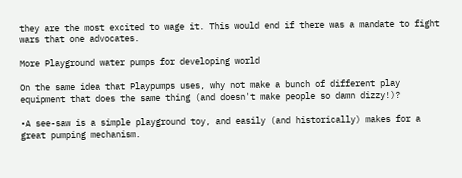they are the most excited to wage it. This would end if there was a mandate to fight wars that one advocates.

More Playground water pumps for developing world

On the same idea that Playpumps uses, why not make a bunch of different play equipment that does the same thing (and doesn't make people so damn dizzy!)?

•A see-saw is a simple playground toy, and easily (and historically) makes for a great pumping mechanism.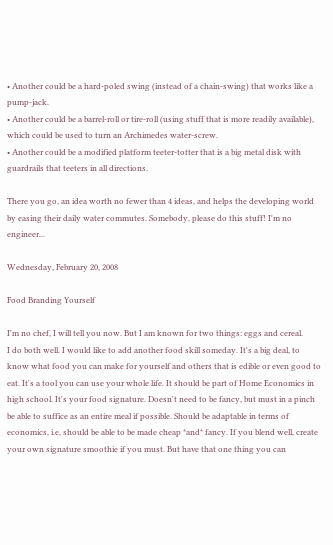• Another could be a hard-poled swing (instead of a chain-swing) that works like a pump-jack.
• Another could be a barrel-roll or tire-roll (using stuff that is more readily available), which could be used to turn an Archimedes water-screw.
• Another could be a modified platform teeter-totter that is a big metal disk with guardrails that teeters in all directions.

There you go, an idea worth no fewer than 4 ideas, and helps the developing world by easing their daily water commutes. Somebody, please do this stuff! I'm no engineer...

Wednesday, February 20, 2008

Food Branding Yourself

I'm no chef, I will tell you now. But I am known for two things: eggs and cereal.
I do both well. I would like to add another food skill someday. It's a big deal, to know what food you can make for yourself and others that is edible or even good to eat. It's a tool you can use your whole life. It should be part of Home Economics in high school. It's your food signature. Doesn't need to be fancy, but must in a pinch be able to suffice as an entire meal if possible. Should be adaptable in terms of economics, i.e, should be able to be made cheap *and* fancy. If you blend well, create your own signature smoothie if you must. But have that one thing you can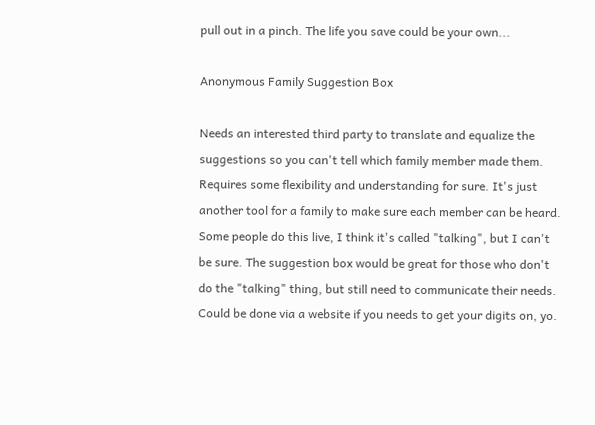pull out in a pinch. The life you save could be your own...

Anonymous Family Suggestion Box

Needs an interested third party to translate and equalize the suggestions so you can't tell which family member made them. Requires some flexibility and understanding for sure. It's just another tool for a family to make sure each member can be heard. Some people do this live, I think it's called "talking", but I can't be sure. The suggestion box would be great for those who don't do the "talking" thing, but still need to communicate their needs. Could be done via a website if you needs to get your digits on, yo.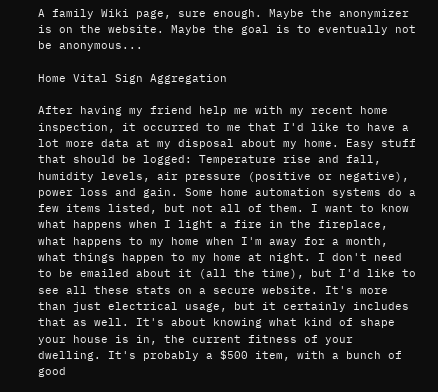A family Wiki page, sure enough. Maybe the anonymizer is on the website. Maybe the goal is to eventually not be anonymous...

Home Vital Sign Aggregation

After having my friend help me with my recent home inspection, it occurred to me that I'd like to have a lot more data at my disposal about my home. Easy stuff that should be logged: Temperature rise and fall, humidity levels, air pressure (positive or negative), power loss and gain. Some home automation systems do a few items listed, but not all of them. I want to know what happens when I light a fire in the fireplace, what happens to my home when I'm away for a month, what things happen to my home at night. I don't need to be emailed about it (all the time), but I'd like to see all these stats on a secure website. It's more than just electrical usage, but it certainly includes that as well. It's about knowing what kind of shape your house is in, the current fitness of your dwelling. It's probably a $500 item, with a bunch of good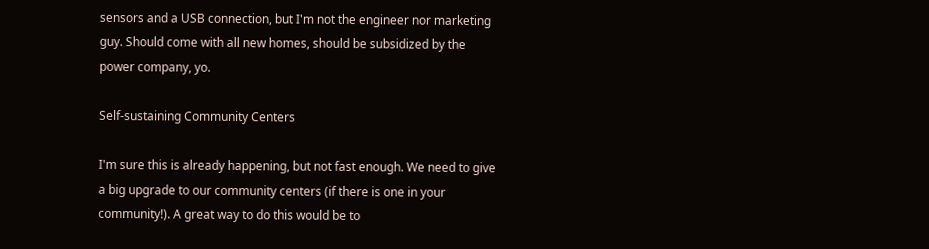sensors and a USB connection, but I'm not the engineer nor marketing guy. Should come with all new homes, should be subsidized by the power company, yo.

Self-sustaining Community Centers

I'm sure this is already happening, but not fast enough. We need to give a big upgrade to our community centers (if there is one in your community!). A great way to do this would be to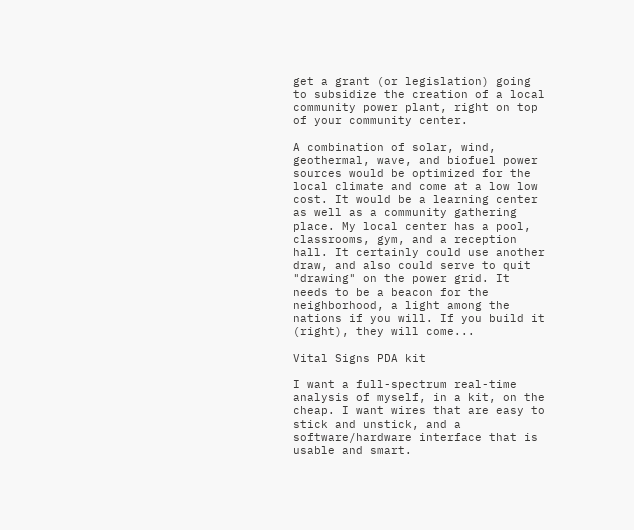get a grant (or legislation) going to subsidize the creation of a local community power plant, right on top of your community center.

A combination of solar, wind, geothermal, wave, and biofuel power sources would be optimized for the local climate and come at a low low cost. It would be a learning center as well as a community gathering place. My local center has a pool, classrooms, gym, and a reception hall. It certainly could use another draw, and also could serve to quit "drawing" on the power grid. It needs to be a beacon for the neighborhood, a light among the nations if you will. If you build it (right), they will come...

Vital Signs PDA kit

I want a full-spectrum real-time analysis of myself, in a kit, on the cheap. I want wires that are easy to stick and unstick, and a software/hardware interface that is usable and smart.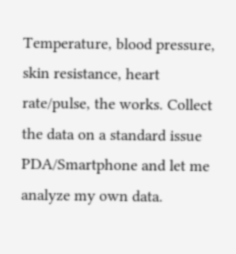Temperature, blood pressure, skin resistance, heart rate/pulse, the works. Collect the data on a standard issue PDA/Smartphone and let me analyze my own data.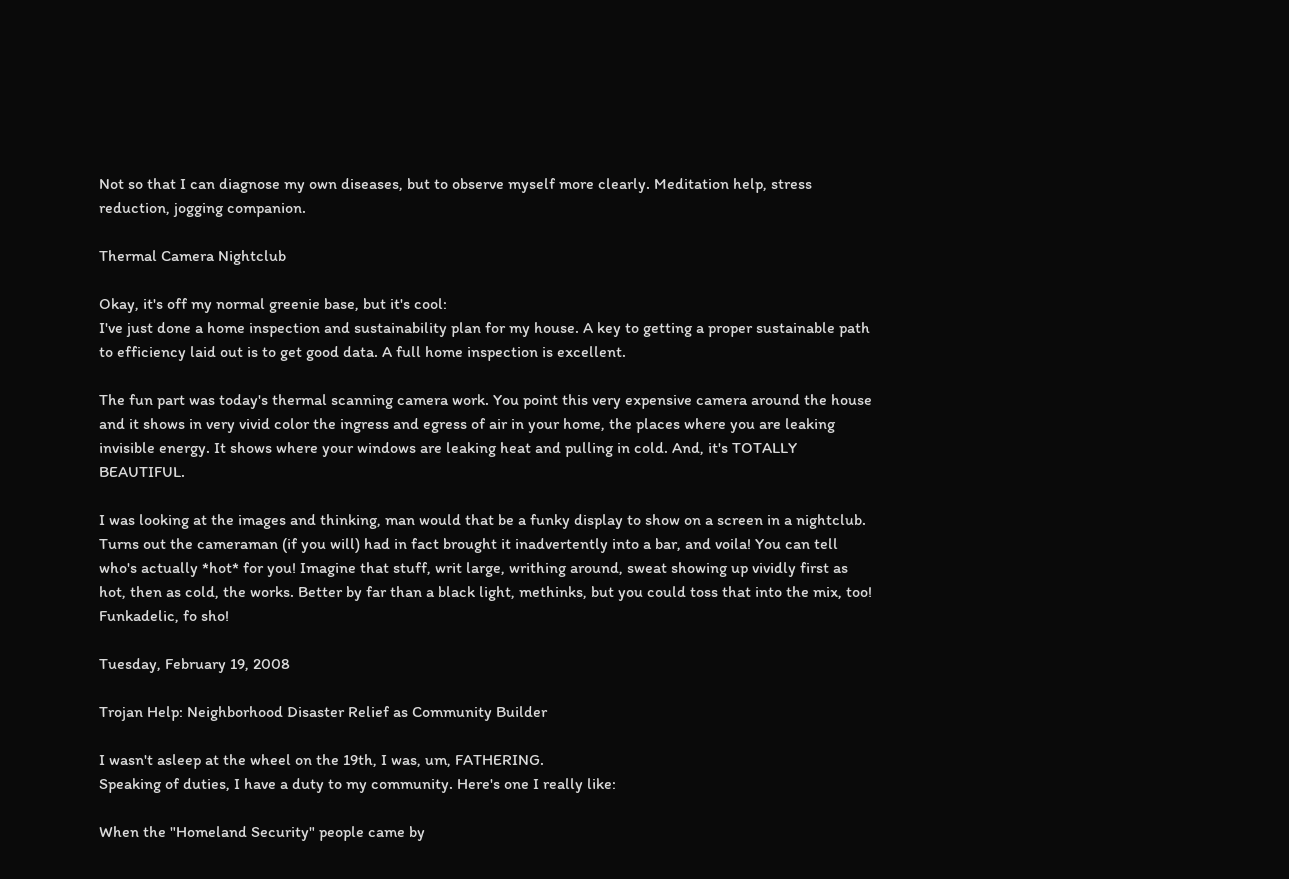Not so that I can diagnose my own diseases, but to observe myself more clearly. Meditation help, stress reduction, jogging companion.

Thermal Camera Nightclub

Okay, it's off my normal greenie base, but it's cool:
I've just done a home inspection and sustainability plan for my house. A key to getting a proper sustainable path to efficiency laid out is to get good data. A full home inspection is excellent.

The fun part was today's thermal scanning camera work. You point this very expensive camera around the house and it shows in very vivid color the ingress and egress of air in your home, the places where you are leaking invisible energy. It shows where your windows are leaking heat and pulling in cold. And, it's TOTALLY BEAUTIFUL.

I was looking at the images and thinking, man would that be a funky display to show on a screen in a nightclub. Turns out the cameraman (if you will) had in fact brought it inadvertently into a bar, and voila! You can tell who's actually *hot* for you! Imagine that stuff, writ large, writhing around, sweat showing up vividly first as hot, then as cold, the works. Better by far than a black light, methinks, but you could toss that into the mix, too! Funkadelic, fo sho!

Tuesday, February 19, 2008

Trojan Help: Neighborhood Disaster Relief as Community Builder

I wasn't asleep at the wheel on the 19th, I was, um, FATHERING.
Speaking of duties, I have a duty to my community. Here's one I really like:

When the "Homeland Security" people came by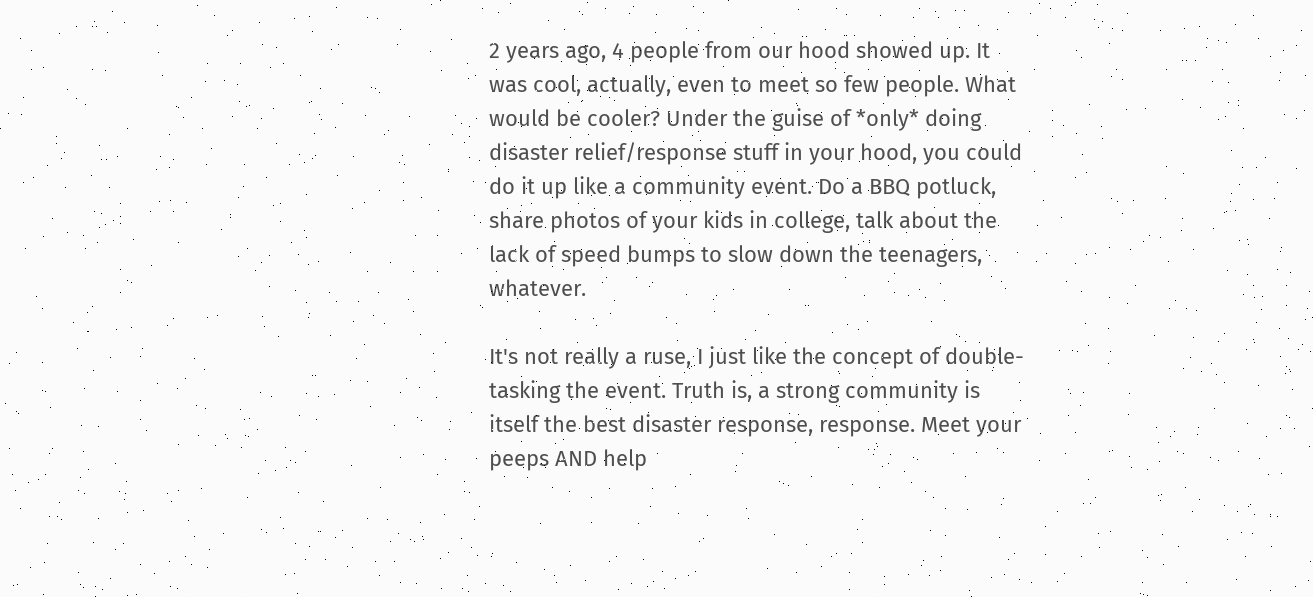2 years ago, 4 people from our hood showed up. It was cool, actually, even to meet so few people. What would be cooler? Under the guise of *only* doing disaster relief/response stuff in your hood, you could do it up like a community event. Do a BBQ potluck, share photos of your kids in college, talk about the lack of speed bumps to slow down the teenagers, whatever.

It's not really a ruse, I just like the concept of double-tasking the event. Truth is, a strong community is itself the best disaster response, response. Meet your peeps AND help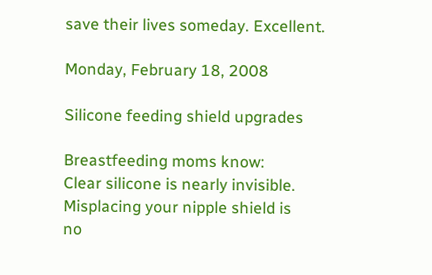save their lives someday. Excellent.

Monday, February 18, 2008

Silicone feeding shield upgrades

Breastfeeding moms know:
Clear silicone is nearly invisible. Misplacing your nipple shield is
no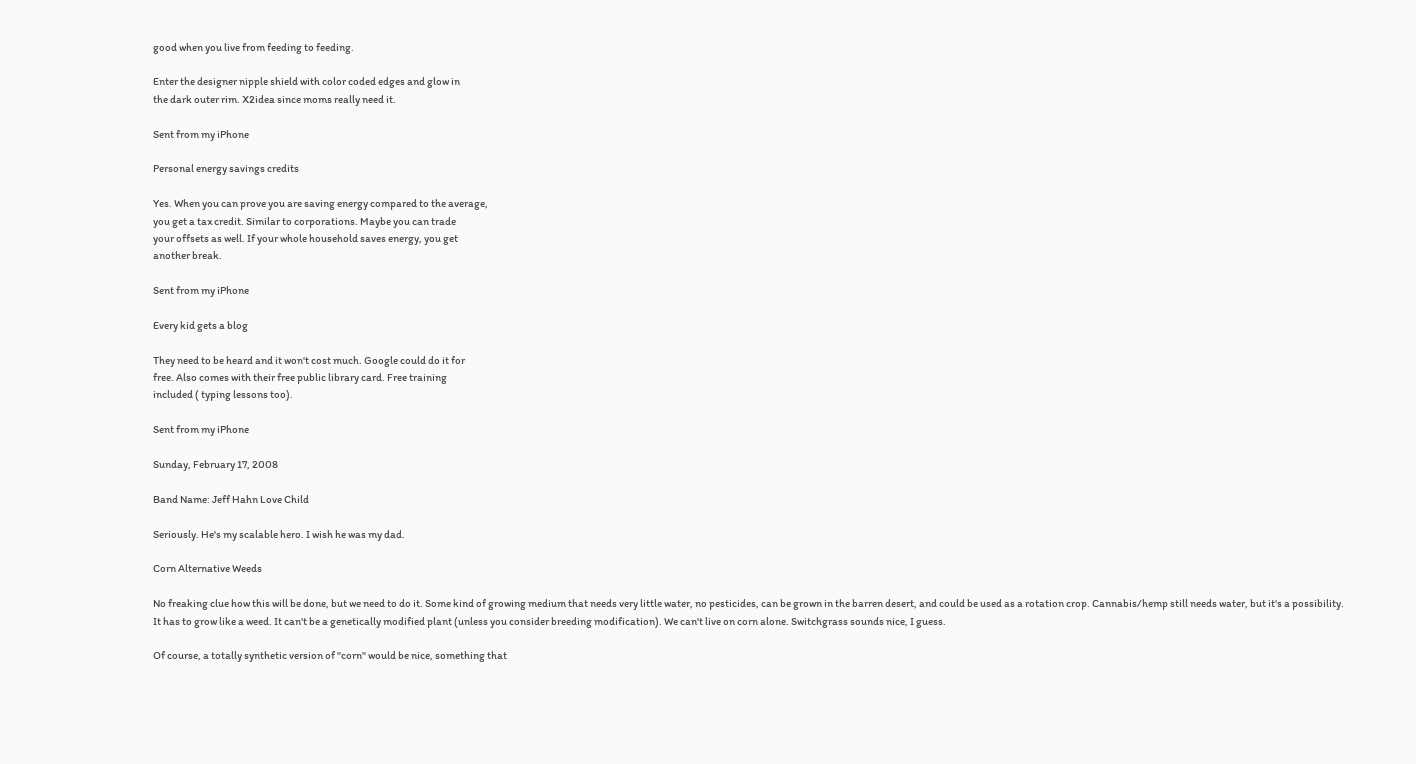good when you live from feeding to feeding.

Enter the designer nipple shield with color coded edges and glow in
the dark outer rim. X2idea since moms really need it.

Sent from my iPhone

Personal energy savings credits

Yes. When you can prove you are saving energy compared to the average,
you get a tax credit. Similar to corporations. Maybe you can trade
your offsets as well. If your whole household saves energy, you get
another break.

Sent from my iPhone

Every kid gets a blog

They need to be heard and it won't cost much. Google could do it for
free. Also comes with their free public library card. Free training
included ( typing lessons too).

Sent from my iPhone

Sunday, February 17, 2008

Band Name: Jeff Hahn Love Child

Seriously. He's my scalable hero. I wish he was my dad.

Corn Alternative Weeds

No freaking clue how this will be done, but we need to do it. Some kind of growing medium that needs very little water, no pesticides, can be grown in the barren desert, and could be used as a rotation crop. Cannabis/hemp still needs water, but it's a possibility.
It has to grow like a weed. It can't be a genetically modified plant (unless you consider breeding modification). We can't live on corn alone. Switchgrass sounds nice, I guess.

Of course, a totally synthetic version of "corn" would be nice, something that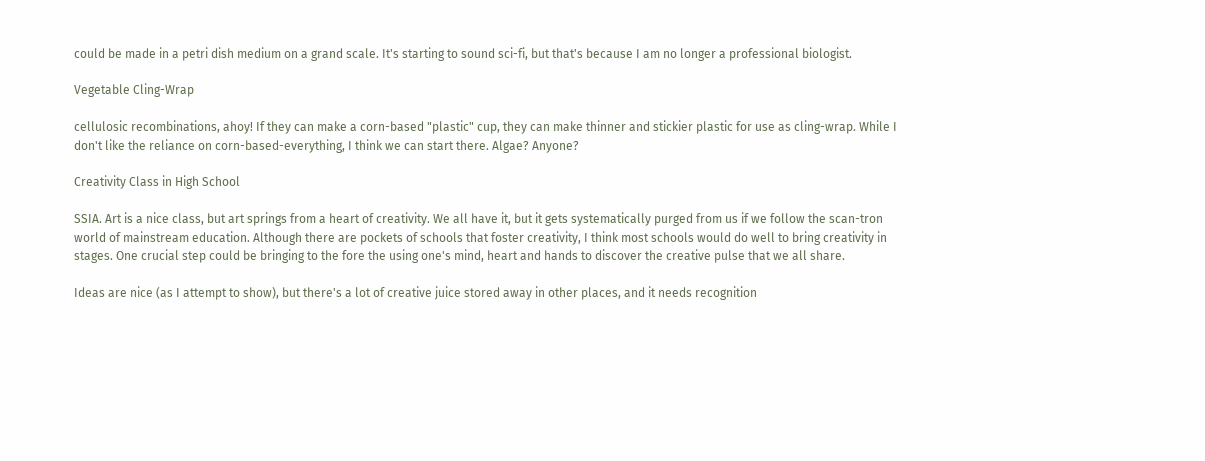could be made in a petri dish medium on a grand scale. It's starting to sound sci-fi, but that's because I am no longer a professional biologist.

Vegetable Cling-Wrap

cellulosic recombinations, ahoy! If they can make a corn-based "plastic" cup, they can make thinner and stickier plastic for use as cling-wrap. While I don't like the reliance on corn-based-everything, I think we can start there. Algae? Anyone?

Creativity Class in High School

SSIA. Art is a nice class, but art springs from a heart of creativity. We all have it, but it gets systematically purged from us if we follow the scan-tron world of mainstream education. Although there are pockets of schools that foster creativity, I think most schools would do well to bring creativity in stages. One crucial step could be bringing to the fore the using one's mind, heart and hands to discover the creative pulse that we all share.

Ideas are nice (as I attempt to show), but there's a lot of creative juice stored away in other places, and it needs recognition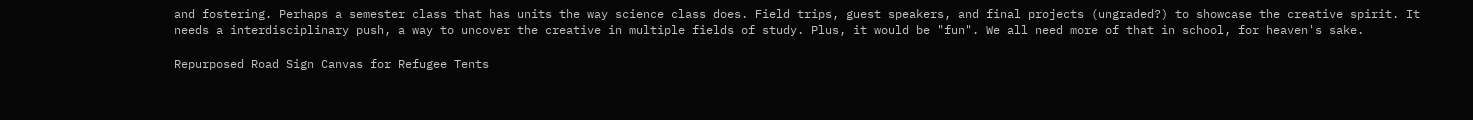and fostering. Perhaps a semester class that has units the way science class does. Field trips, guest speakers, and final projects (ungraded?) to showcase the creative spirit. It needs a interdisciplinary push, a way to uncover the creative in multiple fields of study. Plus, it would be "fun". We all need more of that in school, for heaven's sake.

Repurposed Road Sign Canvas for Refugee Tents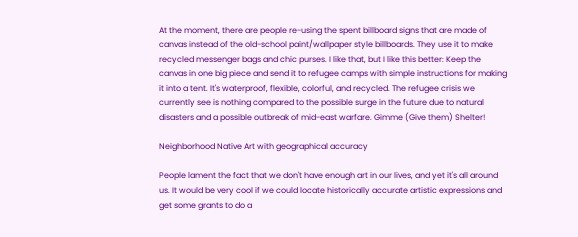At the moment, there are people re-using the spent billboard signs that are made of canvas instead of the old-school paint/wallpaper style billboards. They use it to make recycled messenger bags and chic purses. I like that, but I like this better: Keep the canvas in one big piece and send it to refugee camps with simple instructions for making it into a tent. It's waterproof, flexible, colorful, and recycled. The refugee crisis we currently see is nothing compared to the possible surge in the future due to natural disasters and a possible outbreak of mid-east warfare. Gimme (Give them) Shelter!

Neighborhood Native Art with geographical accuracy

People lament the fact that we don't have enough art in our lives, and yet it's all around us. It would be very cool if we could locate historically accurate artistic expressions and get some grants to do a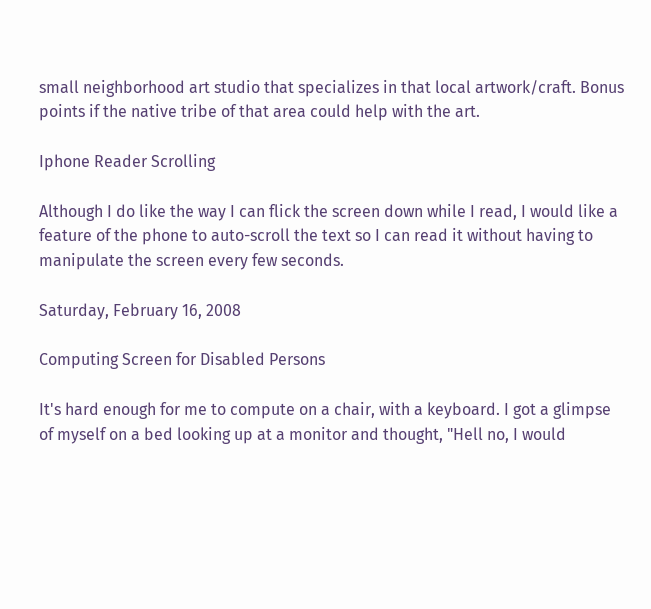small neighborhood art studio that specializes in that local artwork/craft. Bonus points if the native tribe of that area could help with the art.

Iphone Reader Scrolling

Although I do like the way I can flick the screen down while I read, I would like a feature of the phone to auto-scroll the text so I can read it without having to manipulate the screen every few seconds.

Saturday, February 16, 2008

Computing Screen for Disabled Persons

It's hard enough for me to compute on a chair, with a keyboard. I got a glimpse of myself on a bed looking up at a monitor and thought, "Hell no, I would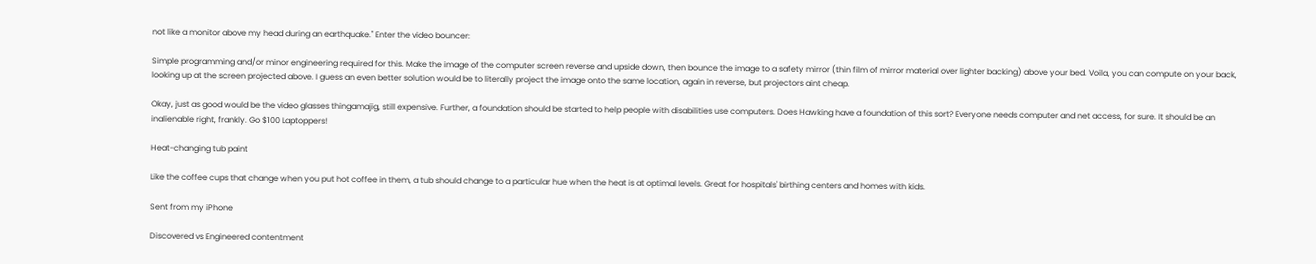not like a monitor above my head during an earthquake." Enter the video bouncer:

Simple programming and/or minor engineering required for this. Make the image of the computer screen reverse and upside down, then bounce the image to a safety mirror (thin film of mirror material over lighter backing) above your bed. Voila, you can compute on your back, looking up at the screen projected above. I guess an even better solution would be to literally project the image onto the same location, again in reverse, but projectors aint cheap.

Okay, just as good would be the video glasses thingamajig, still expensive. Further, a foundation should be started to help people with disabilities use computers. Does Hawking have a foundation of this sort? Everyone needs computer and net access, for sure. It should be an inalienable right, frankly. Go $100 Laptoppers!

Heat-changing tub paint

Like the coffee cups that change when you put hot coffee in them, a tub should change to a particular hue when the heat is at optimal levels. Great for hospitals' birthing centers and homes with kids.

Sent from my iPhone

Discovered vs Engineered contentment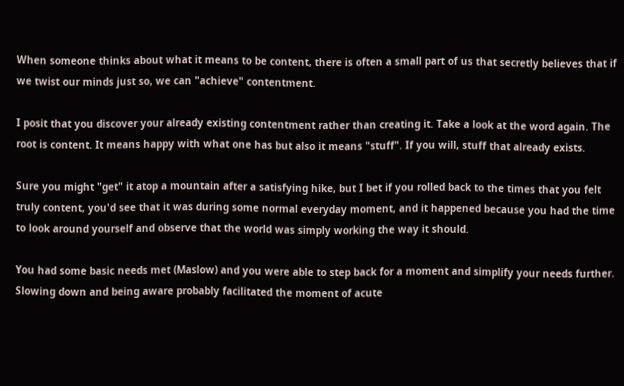When someone thinks about what it means to be content, there is often a small part of us that secretly believes that if we twist our minds just so, we can "achieve" contentment.

I posit that you discover your already existing contentment rather than creating it. Take a look at the word again. The root is content. It means happy with what one has but also it means "stuff". If you will, stuff that already exists.

Sure you might "get" it atop a mountain after a satisfying hike, but I bet if you rolled back to the times that you felt truly content, you'd see that it was during some normal everyday moment, and it happened because you had the time to look around yourself and observe that the world was simply working the way it should.

You had some basic needs met (Maslow) and you were able to step back for a moment and simplify your needs further. Slowing down and being aware probably facilitated the moment of acute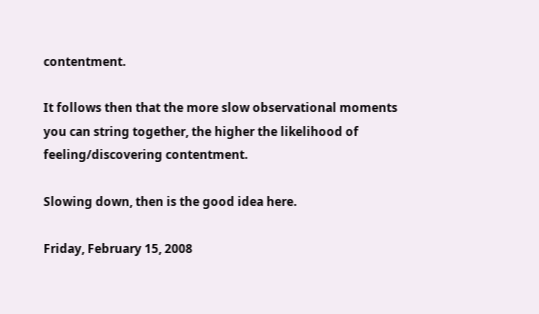contentment.

It follows then that the more slow observational moments you can string together, the higher the likelihood of feeling/discovering contentment.

Slowing down, then is the good idea here.

Friday, February 15, 2008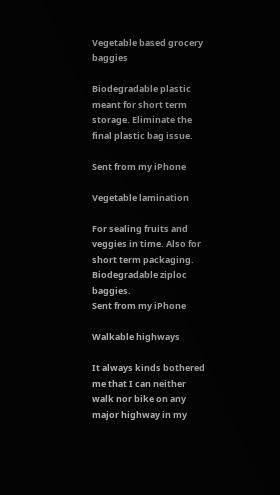Vegetable based grocery baggies

Biodegradable plastic meant for short term storage. Eliminate the
final plastic bag issue.

Sent from my iPhone

Vegetable lamination

For sealing fruits and veggies in time. Also for short term packaging.
Biodegradable ziploc baggies.
Sent from my iPhone

Walkable highways

It always kinds bothered me that I can neither walk nor bike on any major highway in my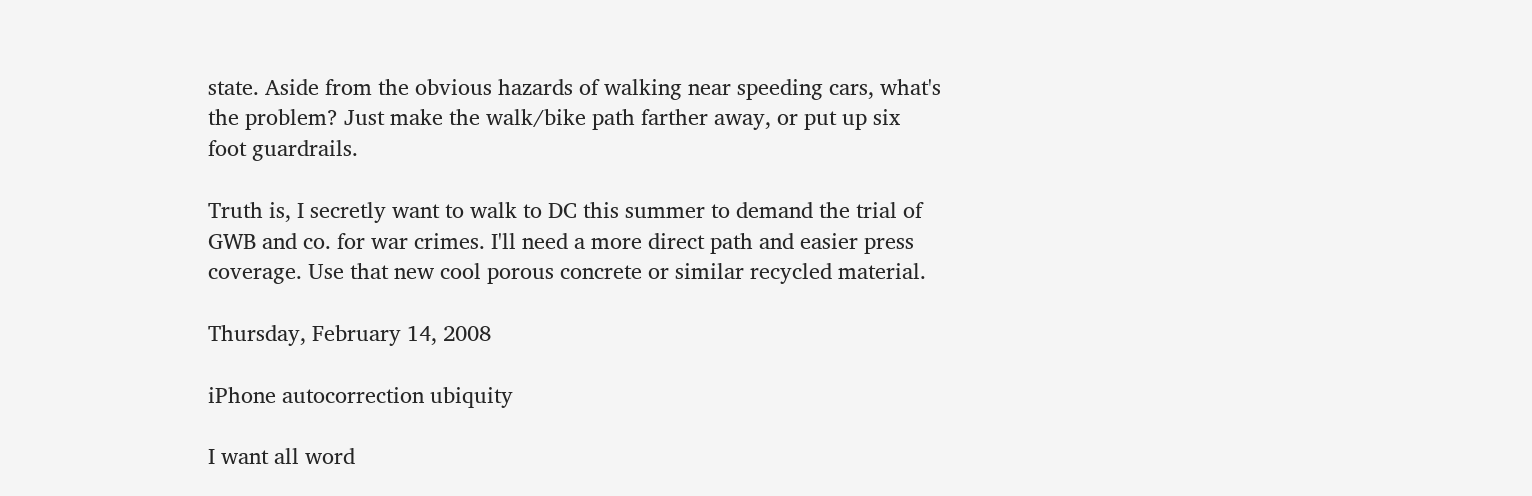state. Aside from the obvious hazards of walking near speeding cars, what's the problem? Just make the walk/bike path farther away, or put up six foot guardrails.

Truth is, I secretly want to walk to DC this summer to demand the trial of GWB and co. for war crimes. I'll need a more direct path and easier press coverage. Use that new cool porous concrete or similar recycled material.

Thursday, February 14, 2008

iPhone autocorrection ubiquity

I want all word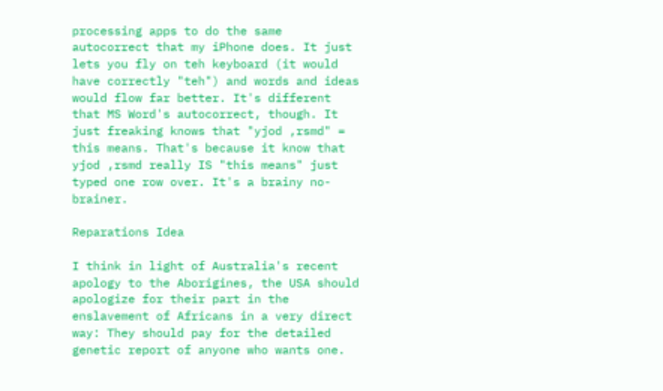processing apps to do the same autocorrect that my iPhone does. It just lets you fly on teh keyboard (it would have correctly "teh") and words and ideas would flow far better. It's different that MS Word's autocorrect, though. It just freaking knows that "yjod ,rsmd" = this means. That's because it know that yjod ,rsmd really IS "this means" just typed one row over. It's a brainy no-brainer.

Reparations Idea

I think in light of Australia's recent apology to the Aborigines, the USA should apologize for their part in the enslavement of Africans in a very direct way: They should pay for the detailed genetic report of anyone who wants one.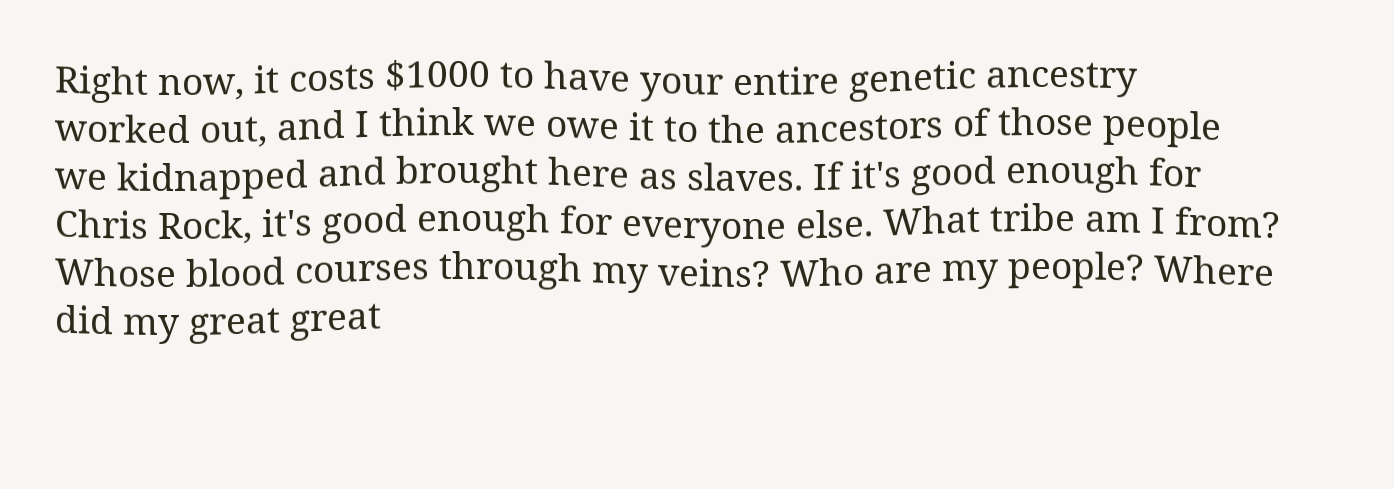Right now, it costs $1000 to have your entire genetic ancestry worked out, and I think we owe it to the ancestors of those people we kidnapped and brought here as slaves. If it's good enough for Chris Rock, it's good enough for everyone else. What tribe am I from? Whose blood courses through my veins? Who are my people? Where did my great great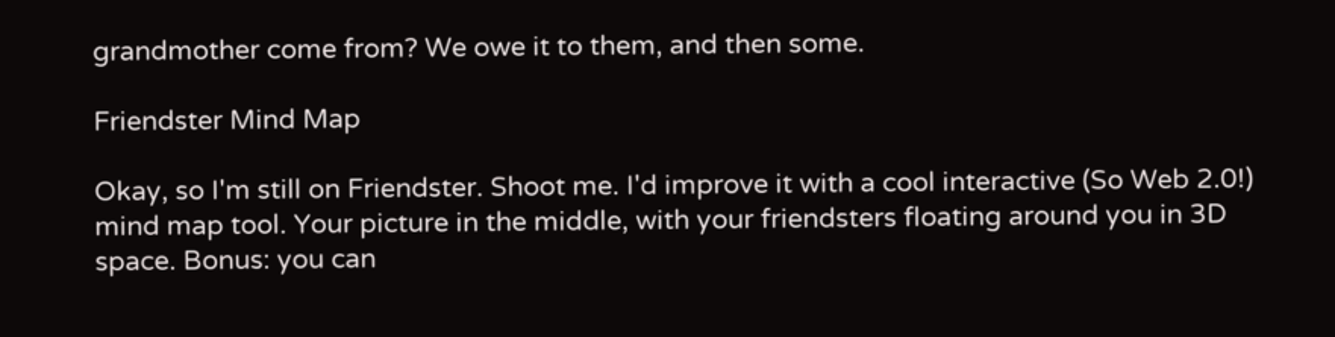grandmother come from? We owe it to them, and then some.

Friendster Mind Map

Okay, so I'm still on Friendster. Shoot me. I'd improve it with a cool interactive (So Web 2.0!) mind map tool. Your picture in the middle, with your friendsters floating around you in 3D space. Bonus: you can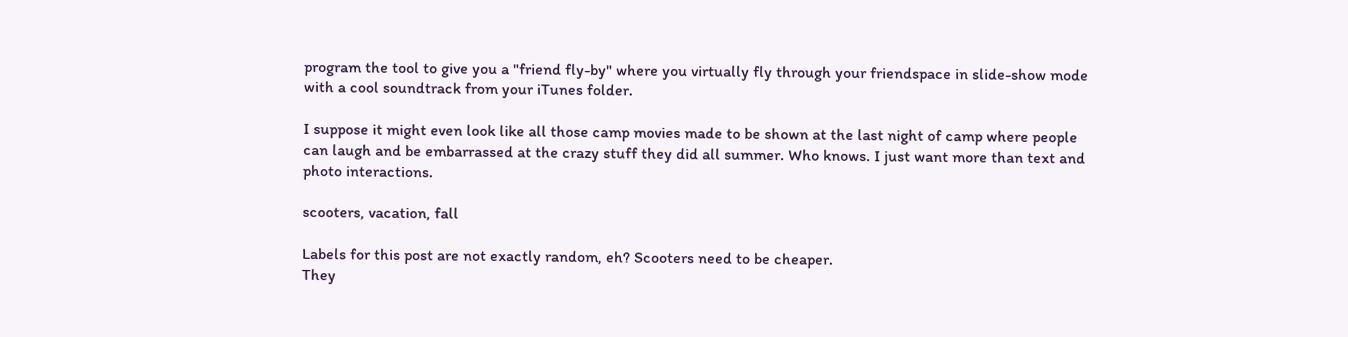program the tool to give you a "friend fly-by" where you virtually fly through your friendspace in slide-show mode with a cool soundtrack from your iTunes folder.

I suppose it might even look like all those camp movies made to be shown at the last night of camp where people can laugh and be embarrassed at the crazy stuff they did all summer. Who knows. I just want more than text and photo interactions.

scooters, vacation, fall

Labels for this post are not exactly random, eh? Scooters need to be cheaper.
They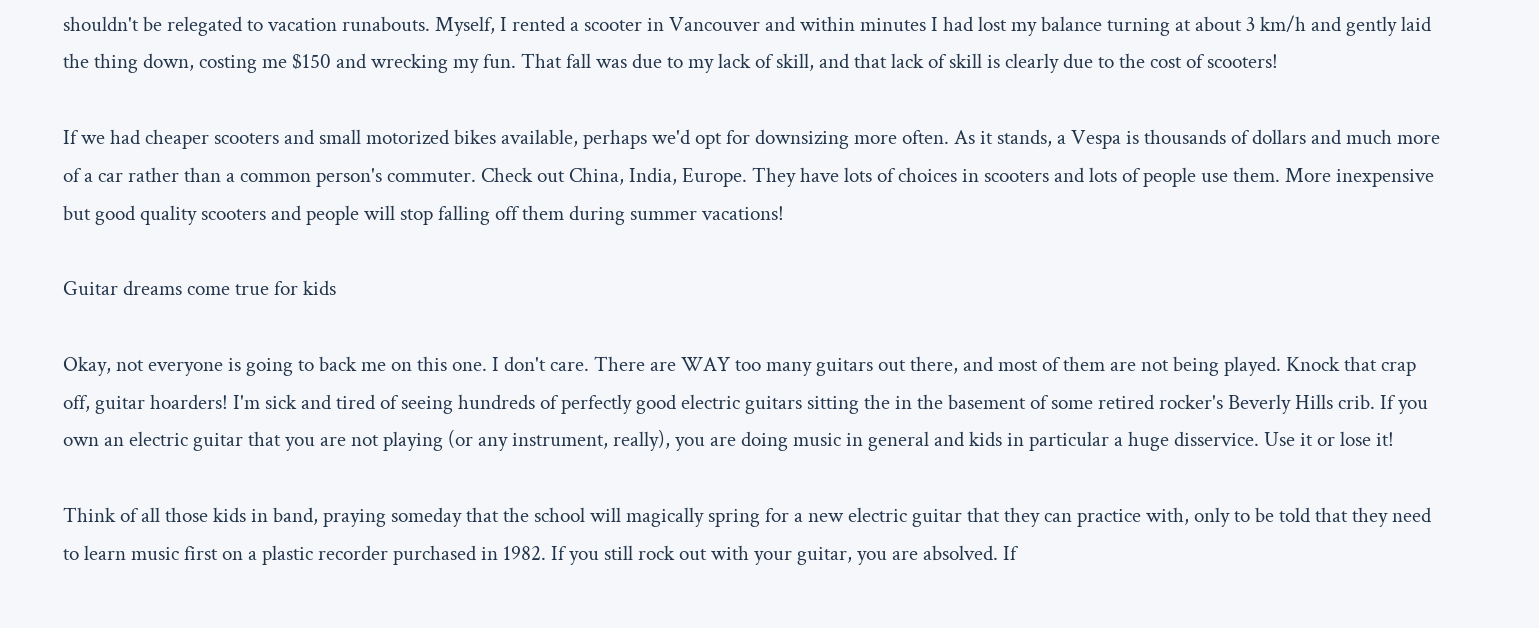shouldn't be relegated to vacation runabouts. Myself, I rented a scooter in Vancouver and within minutes I had lost my balance turning at about 3 km/h and gently laid the thing down, costing me $150 and wrecking my fun. That fall was due to my lack of skill, and that lack of skill is clearly due to the cost of scooters!

If we had cheaper scooters and small motorized bikes available, perhaps we'd opt for downsizing more often. As it stands, a Vespa is thousands of dollars and much more of a car rather than a common person's commuter. Check out China, India, Europe. They have lots of choices in scooters and lots of people use them. More inexpensive but good quality scooters and people will stop falling off them during summer vacations!

Guitar dreams come true for kids

Okay, not everyone is going to back me on this one. I don't care. There are WAY too many guitars out there, and most of them are not being played. Knock that crap off, guitar hoarders! I'm sick and tired of seeing hundreds of perfectly good electric guitars sitting the in the basement of some retired rocker's Beverly Hills crib. If you own an electric guitar that you are not playing (or any instrument, really), you are doing music in general and kids in particular a huge disservice. Use it or lose it!

Think of all those kids in band, praying someday that the school will magically spring for a new electric guitar that they can practice with, only to be told that they need to learn music first on a plastic recorder purchased in 1982. If you still rock out with your guitar, you are absolved. If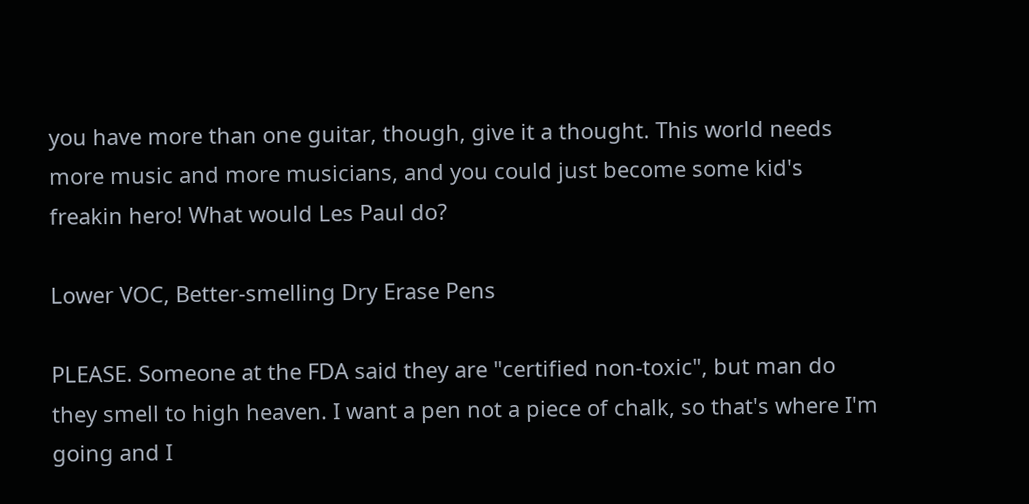you have more than one guitar, though, give it a thought. This world needs more music and more musicians, and you could just become some kid's freakin hero! What would Les Paul do?

Lower VOC, Better-smelling Dry Erase Pens

PLEASE. Someone at the FDA said they are "certified non-toxic", but man do they smell to high heaven. I want a pen not a piece of chalk, so that's where I'm going and I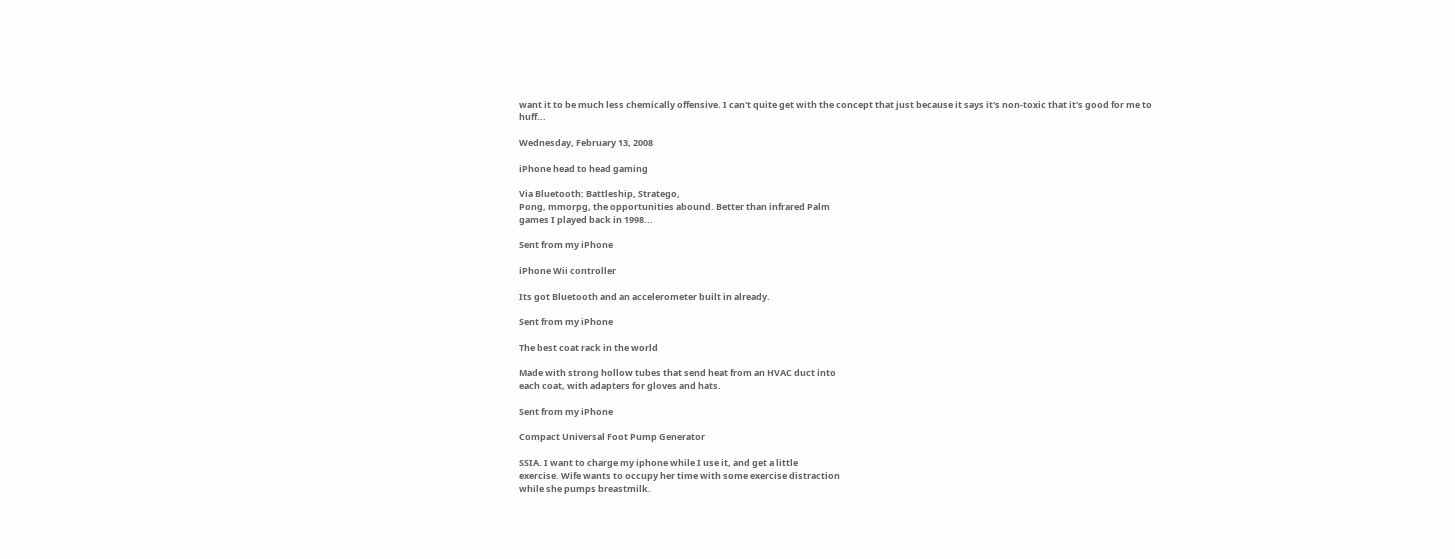want it to be much less chemically offensive. I can't quite get with the concept that just because it says it's non-toxic that it's good for me to huff...

Wednesday, February 13, 2008

iPhone head to head gaming

Via Bluetooth: Battleship, Stratego,
Pong, mmorpg, the opportunities abound. Better than infrared Palm
games I played back in 1998...

Sent from my iPhone

iPhone Wii controller

Its got Bluetooth and an accelerometer built in already.

Sent from my iPhone

The best coat rack in the world

Made with strong hollow tubes that send heat from an HVAC duct into
each coat, with adapters for gloves and hats.

Sent from my iPhone

Compact Universal Foot Pump Generator

SSIA. I want to charge my iphone while I use it, and get a little
exercise. Wife wants to occupy her time with some exercise distraction
while she pumps breastmilk.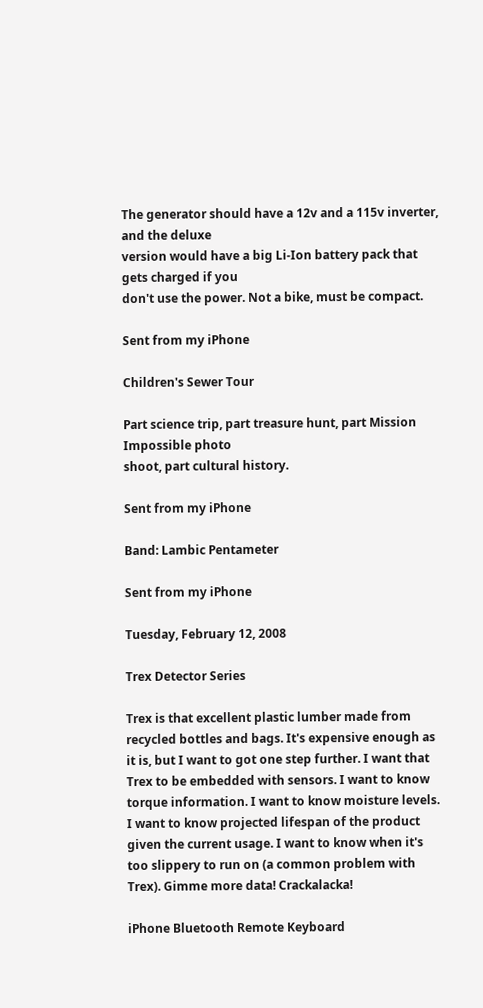The generator should have a 12v and a 115v inverter, and the deluxe
version would have a big Li-Ion battery pack that gets charged if you
don't use the power. Not a bike, must be compact.

Sent from my iPhone

Children's Sewer Tour

Part science trip, part treasure hunt, part Mission Impossible photo
shoot, part cultural history.

Sent from my iPhone

Band: Lambic Pentameter

Sent from my iPhone

Tuesday, February 12, 2008

Trex Detector Series

Trex is that excellent plastic lumber made from recycled bottles and bags. It's expensive enough as it is, but I want to got one step further. I want that Trex to be embedded with sensors. I want to know torque information. I want to know moisture levels. I want to know projected lifespan of the product given the current usage. I want to know when it's too slippery to run on (a common problem with Trex). Gimme more data! Crackalacka!

iPhone Bluetooth Remote Keyboard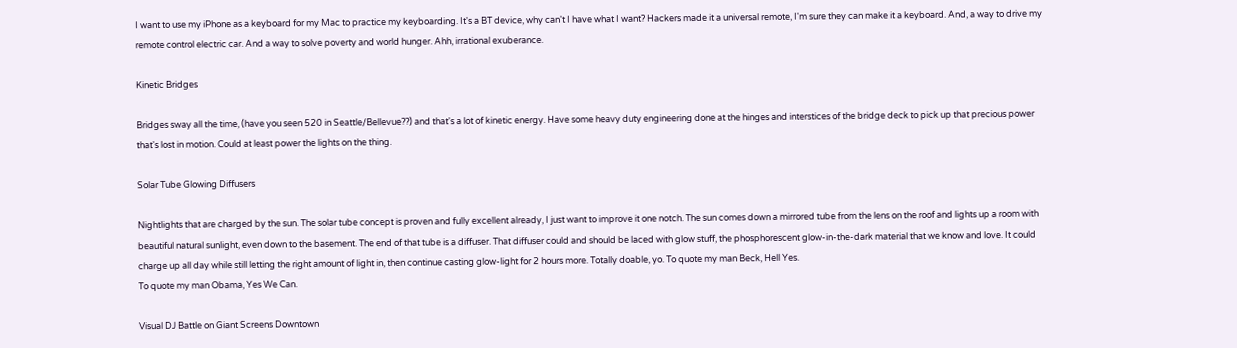I want to use my iPhone as a keyboard for my Mac to practice my keyboarding. It's a BT device, why can't I have what I want? Hackers made it a universal remote, I'm sure they can make it a keyboard. And, a way to drive my remote control electric car. And a way to solve poverty and world hunger. Ahh, irrational exuberance.

Kinetic Bridges

Bridges sway all the time, (have you seen 520 in Seattle/Bellevue??) and that's a lot of kinetic energy. Have some heavy duty engineering done at the hinges and interstices of the bridge deck to pick up that precious power that's lost in motion. Could at least power the lights on the thing.

Solar Tube Glowing Diffusers

Nightlights that are charged by the sun. The solar tube concept is proven and fully excellent already, I just want to improve it one notch. The sun comes down a mirrored tube from the lens on the roof and lights up a room with beautiful natural sunlight, even down to the basement. The end of that tube is a diffuser. That diffuser could and should be laced with glow stuff, the phosphorescent glow-in-the-dark material that we know and love. It could charge up all day while still letting the right amount of light in, then continue casting glow-light for 2 hours more. Totally doable, yo. To quote my man Beck, Hell Yes.
To quote my man Obama, Yes We Can.

Visual DJ Battle on Giant Screens Downtown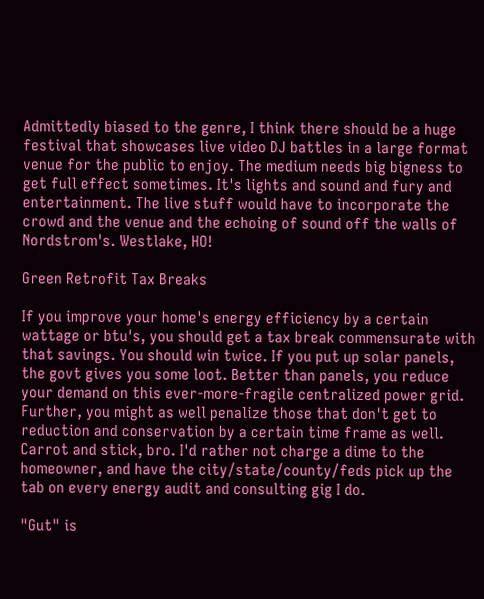Admittedly biased to the genre, I think there should be a huge festival that showcases live video DJ battles in a large format venue for the public to enjoy. The medium needs big bigness to get full effect sometimes. It's lights and sound and fury and entertainment. The live stuff would have to incorporate the crowd and the venue and the echoing of sound off the walls of Nordstrom's. Westlake, HO!

Green Retrofit Tax Breaks

If you improve your home's energy efficiency by a certain wattage or btu's, you should get a tax break commensurate with that savings. You should win twice. If you put up solar panels, the govt gives you some loot. Better than panels, you reduce your demand on this ever-more-fragile centralized power grid. Further, you might as well penalize those that don't get to reduction and conservation by a certain time frame as well. Carrot and stick, bro. I'd rather not charge a dime to the homeowner, and have the city/state/county/feds pick up the tab on every energy audit and consulting gig I do.

"Gut" is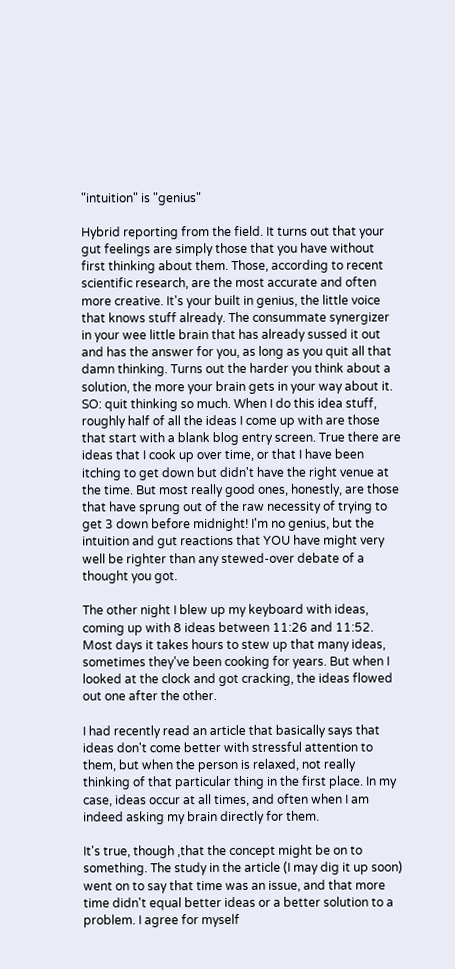"intuition" is "genius"

Hybrid reporting from the field. It turns out that your gut feelings are simply those that you have without first thinking about them. Those, according to recent scientific research, are the most accurate and often more creative. It's your built in genius, the little voice that knows stuff already. The consummate synergizer in your wee little brain that has already sussed it out and has the answer for you, as long as you quit all that damn thinking. Turns out the harder you think about a solution, the more your brain gets in your way about it. SO: quit thinking so much. When I do this idea stuff, roughly half of all the ideas I come up with are those that start with a blank blog entry screen. True there are ideas that I cook up over time, or that I have been itching to get down but didn't have the right venue at the time. But most really good ones, honestly, are those that have sprung out of the raw necessity of trying to get 3 down before midnight! I'm no genius, but the intuition and gut reactions that YOU have might very well be righter than any stewed-over debate of a thought you got.

The other night I blew up my keyboard with ideas, coming up with 8 ideas between 11:26 and 11:52. Most days it takes hours to stew up that many ideas, sometimes they've been cooking for years. But when I looked at the clock and got cracking, the ideas flowed out one after the other.

I had recently read an article that basically says that ideas don't come better with stressful attention to them, but when the person is relaxed, not really thinking of that particular thing in the first place. In my case, ideas occur at all times, and often when I am indeed asking my brain directly for them.

It's true, though ,that the concept might be on to something. The study in the article (I may dig it up soon) went on to say that time was an issue, and that more time didn't equal better ideas or a better solution to a problem. I agree for myself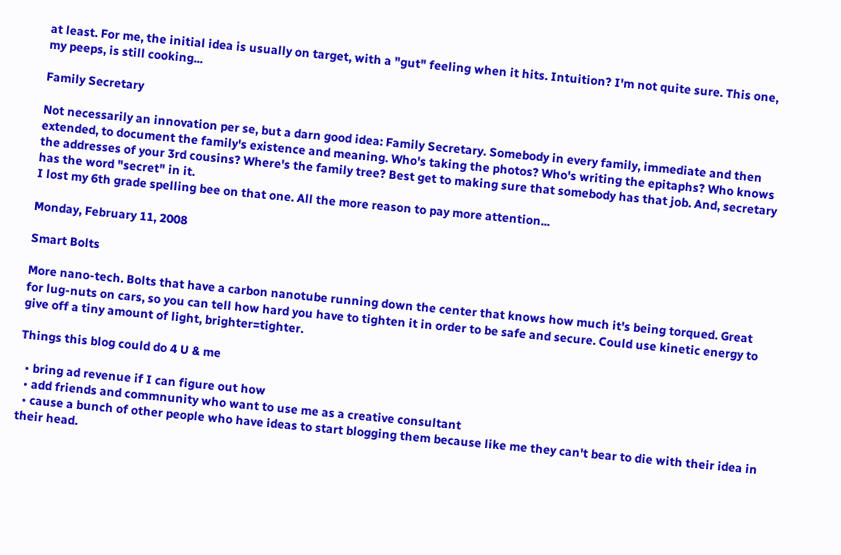at least. For me, the initial idea is usually on target, with a "gut" feeling when it hits. Intuition? I'm not quite sure. This one, my peeps, is still cooking...

Family Secretary

Not necessarily an innovation per se, but a darn good idea: Family Secretary. Somebody in every family, immediate and then extended, to document the family's existence and meaning. Who's taking the photos? Who's writing the epitaphs? Who knows the addresses of your 3rd cousins? Where's the family tree? Best get to making sure that somebody has that job. And, secretary has the word "secret" in it.
I lost my 6th grade spelling bee on that one. All the more reason to pay more attention...

Monday, February 11, 2008

Smart Bolts

More nano-tech. Bolts that have a carbon nanotube running down the center that knows how much it's being torqued. Great for lug-nuts on cars, so you can tell how hard you have to tighten it in order to be safe and secure. Could use kinetic energy to give off a tiny amount of light, brighter=tighter.

Things this blog could do 4 U & me

  • bring ad revenue if I can figure out how
  • add friends and commnunity who want to use me as a creative consultant
  • cause a bunch of other people who have ideas to start blogging them because like me they can't bear to die with their idea in their head.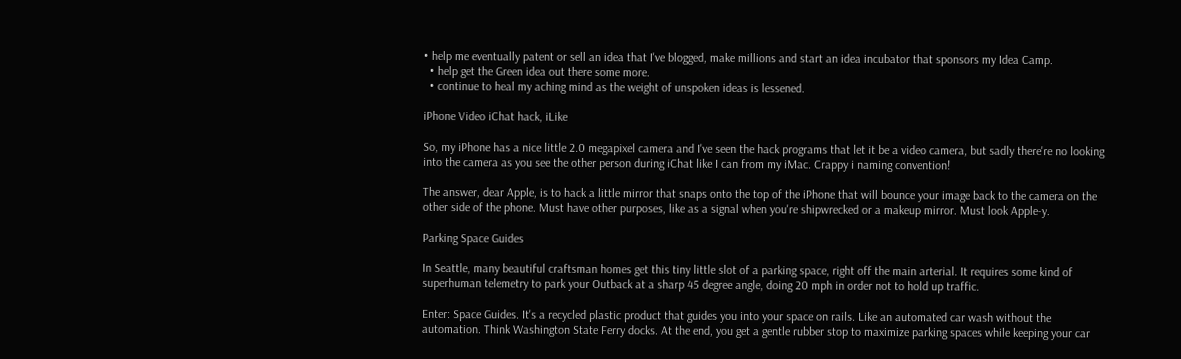• help me eventually patent or sell an idea that I've blogged, make millions and start an idea incubator that sponsors my Idea Camp.
  • help get the Green idea out there some more.
  • continue to heal my aching mind as the weight of unspoken ideas is lessened.

iPhone Video iChat hack, iLike

So, my iPhone has a nice little 2.0 megapixel camera and I've seen the hack programs that let it be a video camera, but sadly there're no looking into the camera as you see the other person during iChat like I can from my iMac. Crappy i naming convention!

The answer, dear Apple, is to hack a little mirror that snaps onto the top of the iPhone that will bounce your image back to the camera on the other side of the phone. Must have other purposes, like as a signal when you're shipwrecked or a makeup mirror. Must look Apple-y.

Parking Space Guides

In Seattle, many beautiful craftsman homes get this tiny little slot of a parking space, right off the main arterial. It requires some kind of superhuman telemetry to park your Outback at a sharp 45 degree angle, doing 20 mph in order not to hold up traffic.

Enter: Space Guides. It's a recycled plastic product that guides you into your space on rails. Like an automated car wash without the automation. Think Washington State Ferry docks. At the end, you get a gentle rubber stop to maximize parking spaces while keeping your car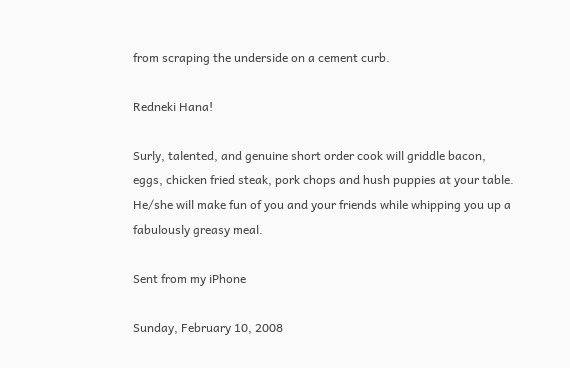from scraping the underside on a cement curb.

Redneki Hana!

Surly, talented, and genuine short order cook will griddle bacon, eggs, chicken fried steak, pork chops and hush puppies at your table. He/she will make fun of you and your friends while whipping you up a fabulously greasy meal.

Sent from my iPhone

Sunday, February 10, 2008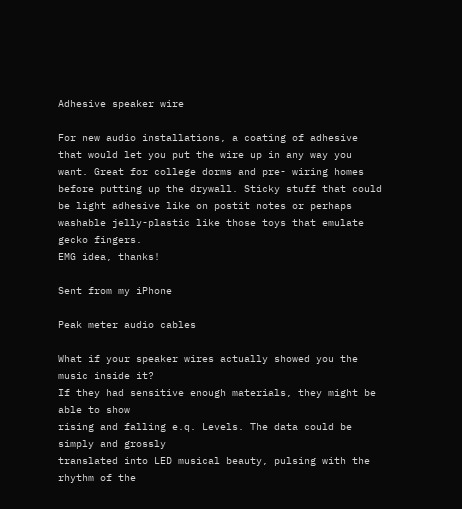Adhesive speaker wire

For new audio installations, a coating of adhesive that would let you put the wire up in any way you want. Great for college dorms and pre- wiring homes before putting up the drywall. Sticky stuff that could be light adhesive like on postit notes or perhaps washable jelly-plastic like those toys that emulate gecko fingers.
EMG idea, thanks!

Sent from my iPhone

Peak meter audio cables

What if your speaker wires actually showed you the music inside it?
If they had sensitive enough materials, they might be able to show
rising and falling e.q. Levels. The data could be simply and grossly
translated into LED musical beauty, pulsing with the rhythm of the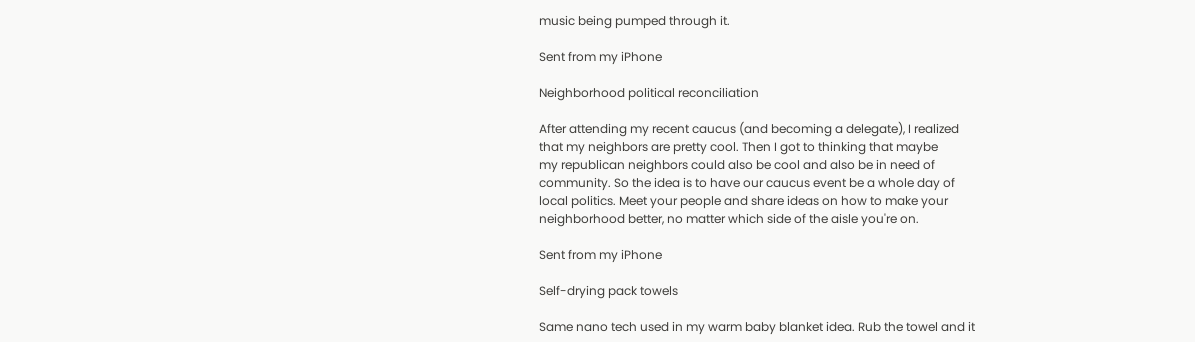music being pumped through it.

Sent from my iPhone

Neighborhood political reconciliation

After attending my recent caucus (and becoming a delegate), I realized
that my neighbors are pretty cool. Then I got to thinking that maybe
my republican neighbors could also be cool and also be in need of
community. So the idea is to have our caucus event be a whole day of
local politics. Meet your people and share ideas on how to make your
neighborhood better, no matter which side of the aisle you're on.

Sent from my iPhone

Self-drying pack towels

Same nano tech used in my warm baby blanket idea. Rub the towel and it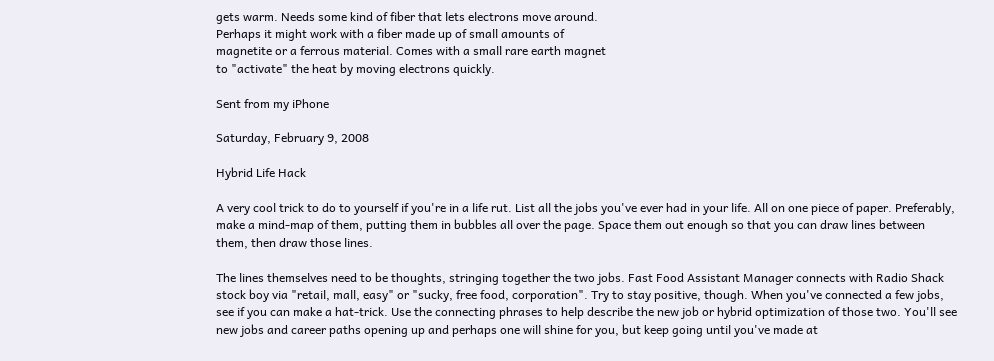gets warm. Needs some kind of fiber that lets electrons move around.
Perhaps it might work with a fiber made up of small amounts of
magnetite or a ferrous material. Comes with a small rare earth magnet
to "activate" the heat by moving electrons quickly.

Sent from my iPhone

Saturday, February 9, 2008

Hybrid Life Hack

A very cool trick to do to yourself if you're in a life rut. List all the jobs you've ever had in your life. All on one piece of paper. Preferably, make a mind-map of them, putting them in bubbles all over the page. Space them out enough so that you can draw lines between them, then draw those lines.

The lines themselves need to be thoughts, stringing together the two jobs. Fast Food Assistant Manager connects with Radio Shack stock boy via "retail, mall, easy" or "sucky, free food, corporation". Try to stay positive, though. When you've connected a few jobs, see if you can make a hat-trick. Use the connecting phrases to help describe the new job or hybrid optimization of those two. You'll see new jobs and career paths opening up and perhaps one will shine for you, but keep going until you've made at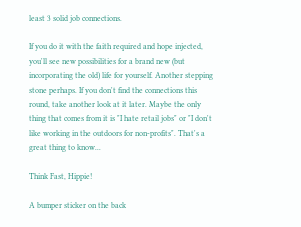least 3 solid job connections.

If you do it with the faith required and hope injected, you'll see new possibilities for a brand new (but incorporating the old) life for yourself. Another stepping stone perhaps. If you don't find the connections this round, take another look at it later. Maybe the only thing that comes from it is "I hate retail jobs" or "I don't like working in the outdoors for non-profits". That's a great thing to know...

Think Fast, Hippie!

A bumper sticker on the back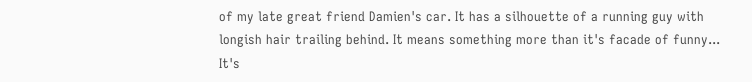of my late great friend Damien's car. It has a silhouette of a running guy with longish hair trailing behind. It means something more than it's facade of funny... It's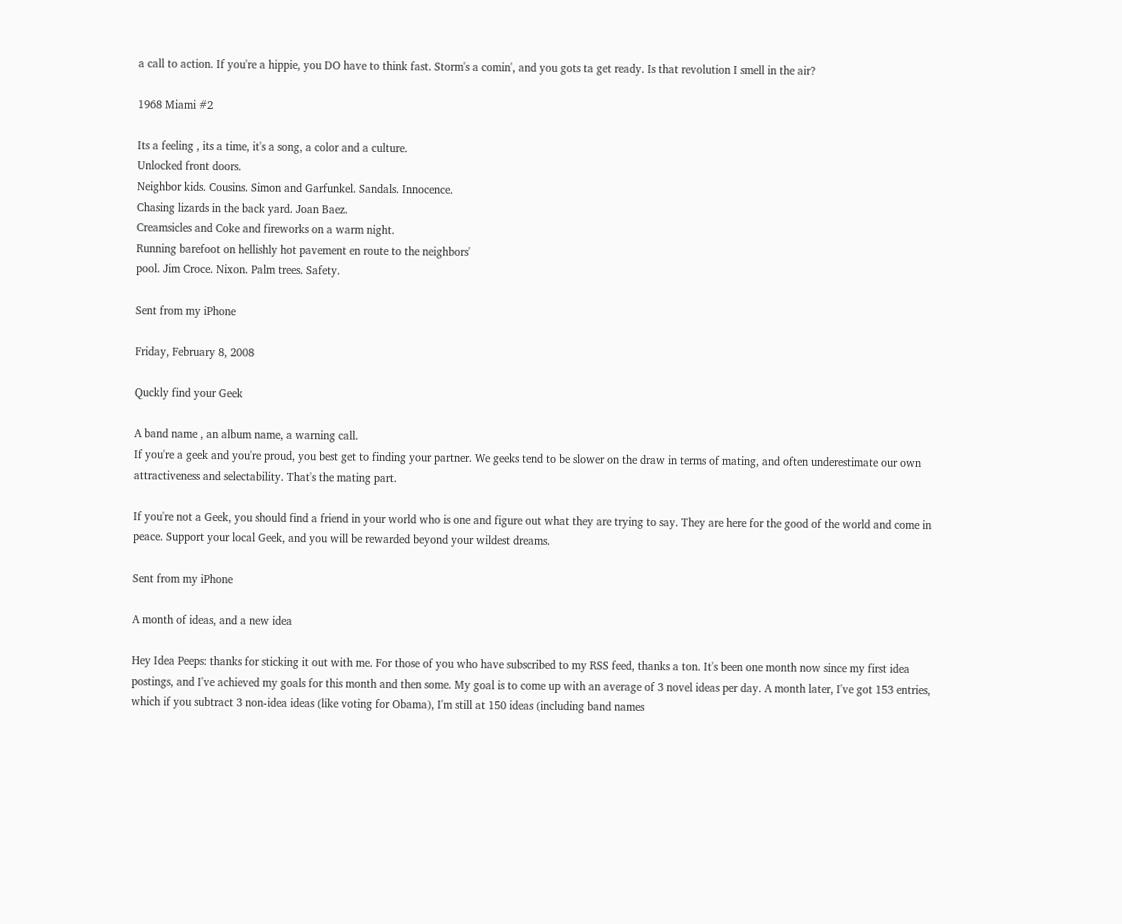a call to action. If you're a hippie, you DO have to think fast. Storm's a comin', and you gots ta get ready. Is that revolution I smell in the air?

1968 Miami #2

Its a feeling , its a time, it's a song, a color and a culture.
Unlocked front doors.
Neighbor kids. Cousins. Simon and Garfunkel. Sandals. Innocence.
Chasing lizards in the back yard. Joan Baez.
Creamsicles and Coke and fireworks on a warm night.
Running barefoot on hellishly hot pavement en route to the neighbors'
pool. Jim Croce. Nixon. Palm trees. Safety.

Sent from my iPhone

Friday, February 8, 2008

Quckly find your Geek

A band name , an album name, a warning call.
If you're a geek and you're proud, you best get to finding your partner. We geeks tend to be slower on the draw in terms of mating, and often underestimate our own attractiveness and selectability. That's the mating part.

If you're not a Geek, you should find a friend in your world who is one and figure out what they are trying to say. They are here for the good of the world and come in peace. Support your local Geek, and you will be rewarded beyond your wildest dreams.

Sent from my iPhone

A month of ideas, and a new idea

Hey Idea Peeps: thanks for sticking it out with me. For those of you who have subscribed to my RSS feed, thanks a ton. It's been one month now since my first idea postings, and I've achieved my goals for this month and then some. My goal is to come up with an average of 3 novel ideas per day. A month later, I've got 153 entries, which if you subtract 3 non-idea ideas (like voting for Obama), I'm still at 150 ideas (including band names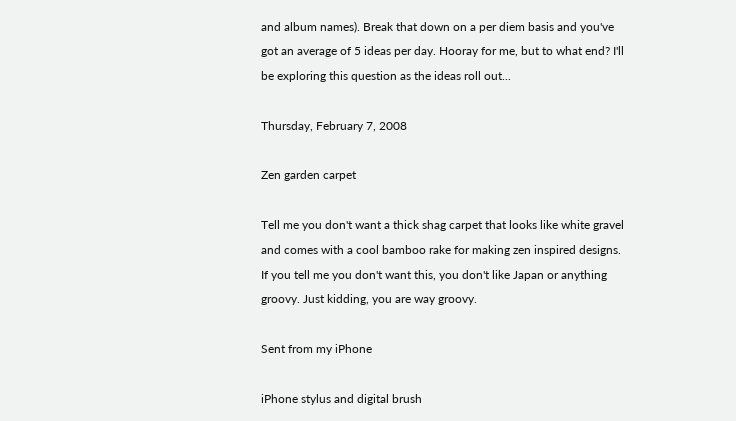and album names). Break that down on a per diem basis and you've got an average of 5 ideas per day. Hooray for me, but to what end? I'll be exploring this question as the ideas roll out...

Thursday, February 7, 2008

Zen garden carpet

Tell me you don't want a thick shag carpet that looks like white gravel and comes with a cool bamboo rake for making zen inspired designs. If you tell me you don't want this, you don't like Japan or anything groovy. Just kidding, you are way groovy.

Sent from my iPhone

iPhone stylus and digital brush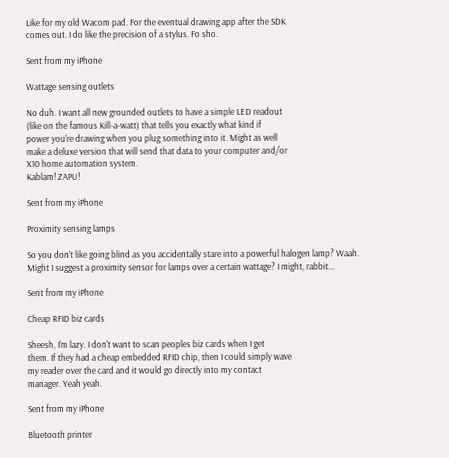Like for my old Wacom pad. For the eventual drawing app after the SDK
comes out. I do like the precision of a stylus. Fo sho.

Sent from my iPhone

Wattage sensing outlets

No duh. I want all new grounded outlets to have a simple LED readout
(like on the famous Kill-a-watt) that tells you exactly what kind if
power you're drawing when you plug something into it. Might as well
make a deluxe version that will send that data to your computer and/or
X10 home automation system.
Kablam! ZAPU!

Sent from my iPhone

Proximity sensing lamps

So you don't like going blind as you accidentally stare into a powerful halogen lamp? Waah. Might I suggest a proximity sensor for lamps over a certain wattage? I might, rabbit...

Sent from my iPhone

Cheap RFID biz cards

Sheesh, I'm lazy. I don't want to scan peoples biz cards when I get
them. If they had a cheap embedded RFID chip, then I could simply wave
my reader over the card and it would go directly into my contact
manager. Yeah yeah.

Sent from my iPhone

Bluetooth printer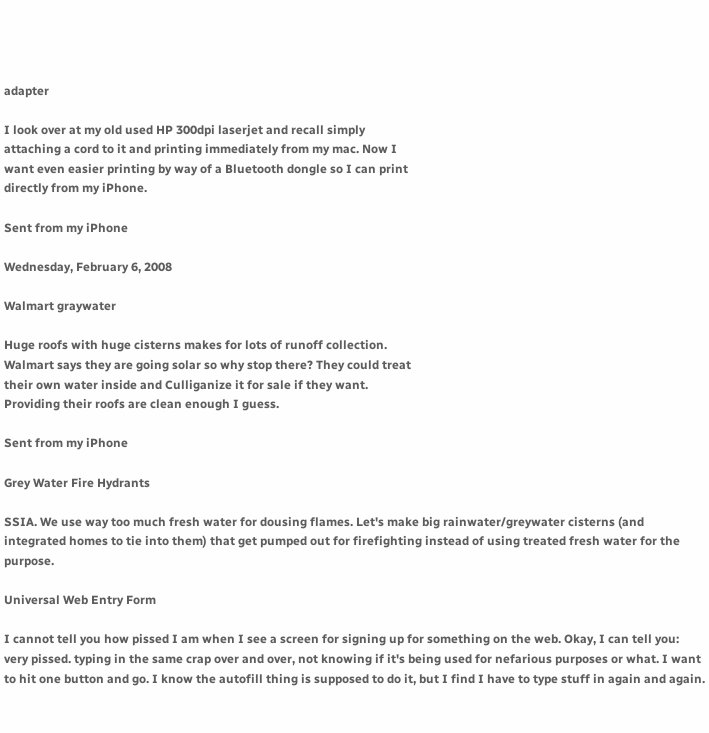adapter

I look over at my old used HP 300dpi laserjet and recall simply
attaching a cord to it and printing immediately from my mac. Now I
want even easier printing by way of a Bluetooth dongle so I can print
directly from my iPhone.

Sent from my iPhone

Wednesday, February 6, 2008

Walmart graywater

Huge roofs with huge cisterns makes for lots of runoff collection.
Walmart says they are going solar so why stop there? They could treat
their own water inside and Culliganize it for sale if they want.
Providing their roofs are clean enough I guess.

Sent from my iPhone

Grey Water Fire Hydrants

SSIA. We use way too much fresh water for dousing flames. Let's make big rainwater/greywater cisterns (and integrated homes to tie into them) that get pumped out for firefighting instead of using treated fresh water for the purpose.

Universal Web Entry Form

I cannot tell you how pissed I am when I see a screen for signing up for something on the web. Okay, I can tell you: very pissed. typing in the same crap over and over, not knowing if it's being used for nefarious purposes or what. I want to hit one button and go. I know the autofill thing is supposed to do it, but I find I have to type stuff in again and again.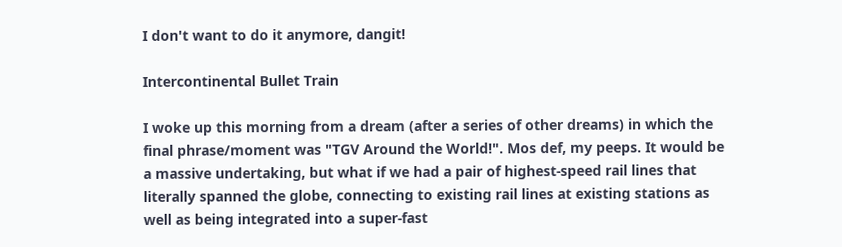I don't want to do it anymore, dangit!

Intercontinental Bullet Train

I woke up this morning from a dream (after a series of other dreams) in which the final phrase/moment was "TGV Around the World!". Mos def, my peeps. It would be a massive undertaking, but what if we had a pair of highest-speed rail lines that literally spanned the globe, connecting to existing rail lines at existing stations as well as being integrated into a super-fast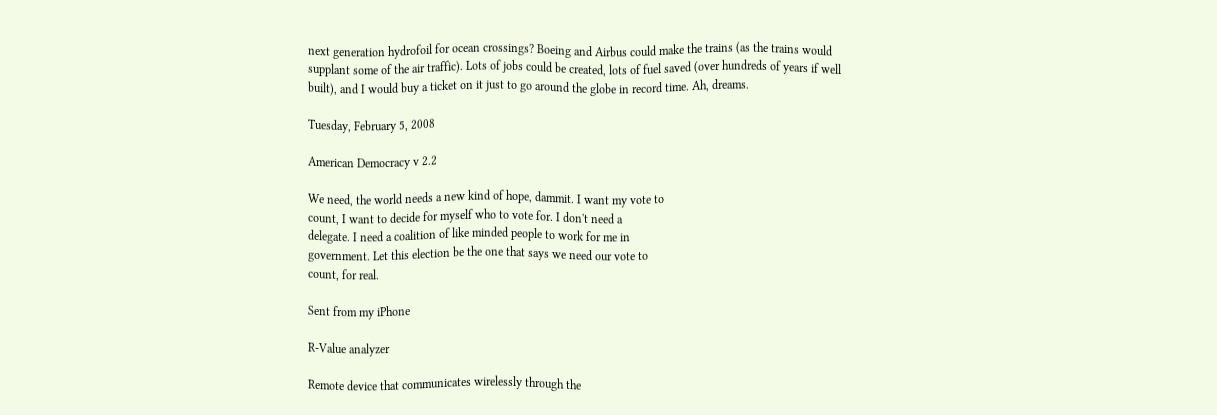next generation hydrofoil for ocean crossings? Boeing and Airbus could make the trains (as the trains would supplant some of the air traffic). Lots of jobs could be created, lots of fuel saved (over hundreds of years if well built), and I would buy a ticket on it just to go around the globe in record time. Ah, dreams.

Tuesday, February 5, 2008

American Democracy v 2.2

We need, the world needs a new kind of hope, dammit. I want my vote to
count, I want to decide for myself who to vote for. I don't need a
delegate. I need a coalition of like minded people to work for me in
government. Let this election be the one that says we need our vote to
count, for real.

Sent from my iPhone

R-Value analyzer

Remote device that communicates wirelessly through the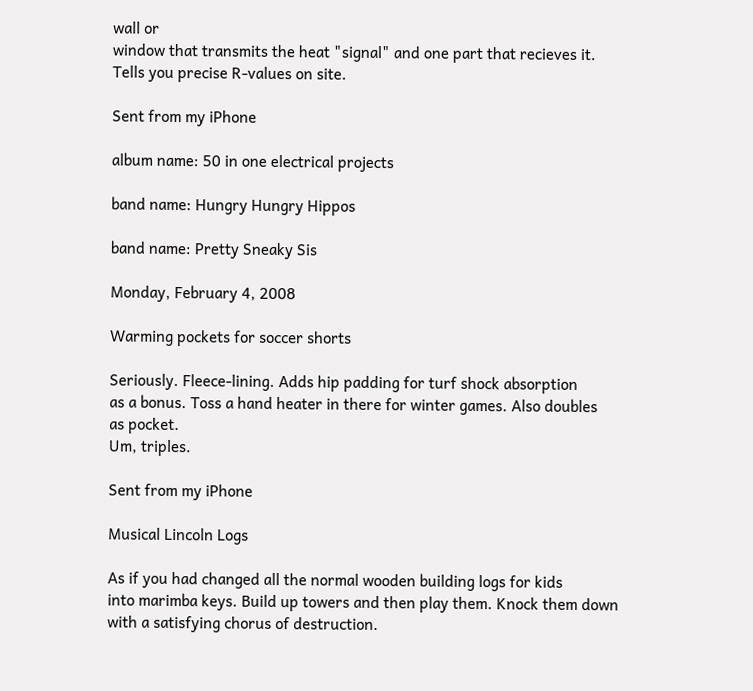wall or
window that transmits the heat "signal" and one part that recieves it.
Tells you precise R-values on site.

Sent from my iPhone

album name: 50 in one electrical projects

band name: Hungry Hungry Hippos

band name: Pretty Sneaky Sis

Monday, February 4, 2008

Warming pockets for soccer shorts

Seriously. Fleece-lining. Adds hip padding for turf shock absorption
as a bonus. Toss a hand heater in there for winter games. Also doubles
as pocket.
Um, triples.

Sent from my iPhone

Musical Lincoln Logs

As if you had changed all the normal wooden building logs for kids
into marimba keys. Build up towers and then play them. Knock them down
with a satisfying chorus of destruction.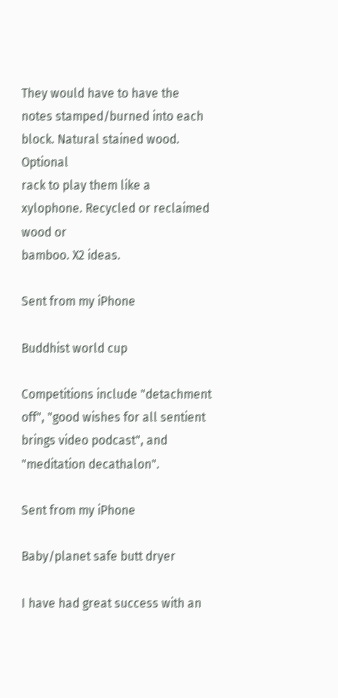They would have to have the
notes stamped/burned into each block. Natural stained wood. Optional
rack to play them like a xylophone. Recycled or reclaimed wood or
bamboo. X2 ideas.

Sent from my iPhone

Buddhist world cup

Competitions include "detachment off", "good wishes for all sentient brings video podcast", and "meditation decathalon".

Sent from my iPhone

Baby/planet safe butt dryer

I have had great success with an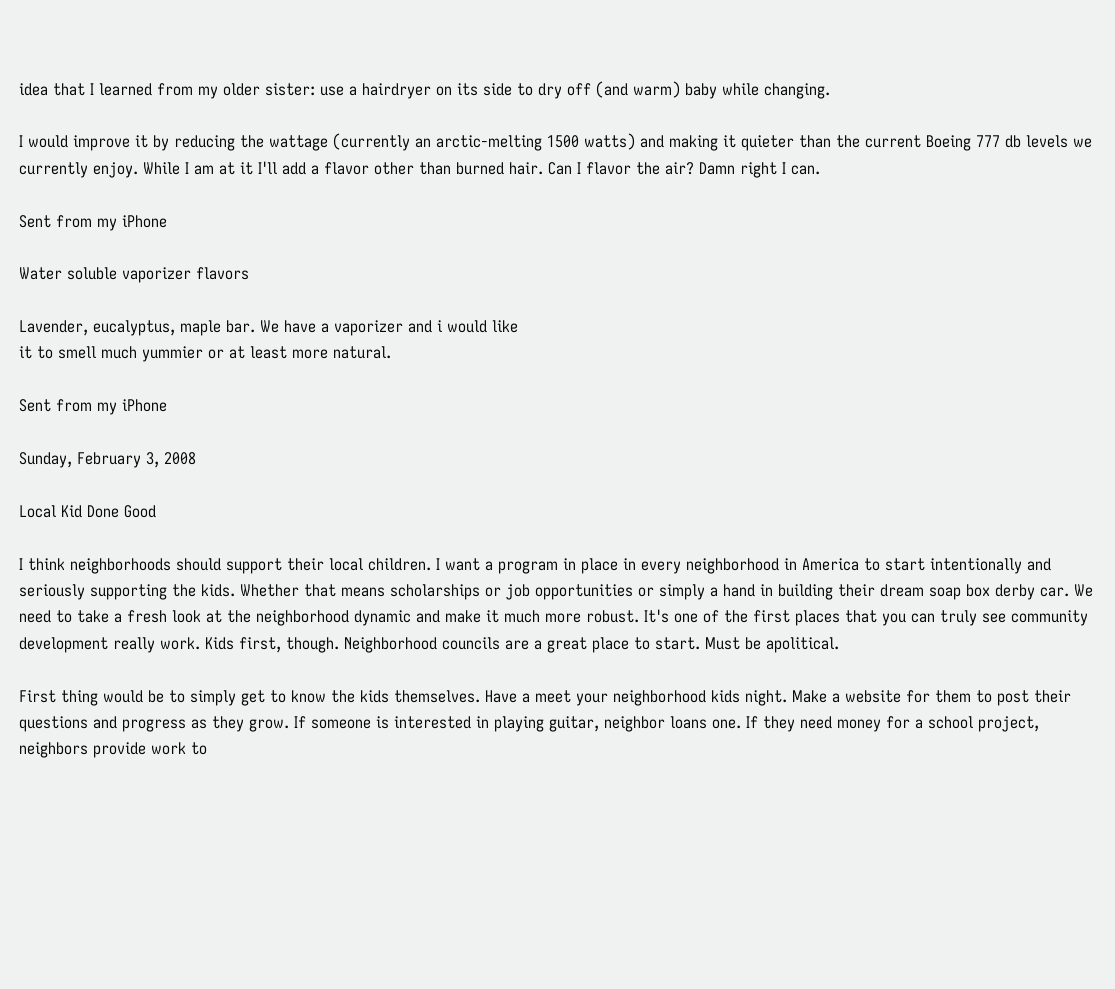idea that I learned from my older sister: use a hairdryer on its side to dry off (and warm) baby while changing.

I would improve it by reducing the wattage (currently an arctic-melting 1500 watts) and making it quieter than the current Boeing 777 db levels we currently enjoy. While I am at it I'll add a flavor other than burned hair. Can I flavor the air? Damn right I can.

Sent from my iPhone

Water soluble vaporizer flavors

Lavender, eucalyptus, maple bar. We have a vaporizer and i would like
it to smell much yummier or at least more natural.

Sent from my iPhone

Sunday, February 3, 2008

Local Kid Done Good

I think neighborhoods should support their local children. I want a program in place in every neighborhood in America to start intentionally and seriously supporting the kids. Whether that means scholarships or job opportunities or simply a hand in building their dream soap box derby car. We need to take a fresh look at the neighborhood dynamic and make it much more robust. It's one of the first places that you can truly see community development really work. Kids first, though. Neighborhood councils are a great place to start. Must be apolitical.

First thing would be to simply get to know the kids themselves. Have a meet your neighborhood kids night. Make a website for them to post their questions and progress as they grow. If someone is interested in playing guitar, neighbor loans one. If they need money for a school project, neighbors provide work to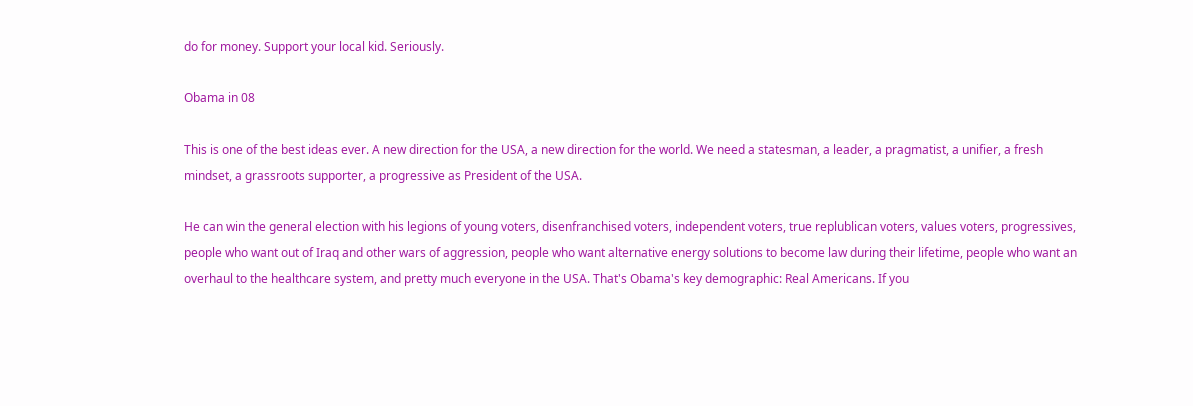do for money. Support your local kid. Seriously.

Obama in 08

This is one of the best ideas ever. A new direction for the USA, a new direction for the world. We need a statesman, a leader, a pragmatist, a unifier, a fresh mindset, a grassroots supporter, a progressive as President of the USA.

He can win the general election with his legions of young voters, disenfranchised voters, independent voters, true replublican voters, values voters, progressives, people who want out of Iraq and other wars of aggression, people who want alternative energy solutions to become law during their lifetime, people who want an overhaul to the healthcare system, and pretty much everyone in the USA. That's Obama's key demographic: Real Americans. If you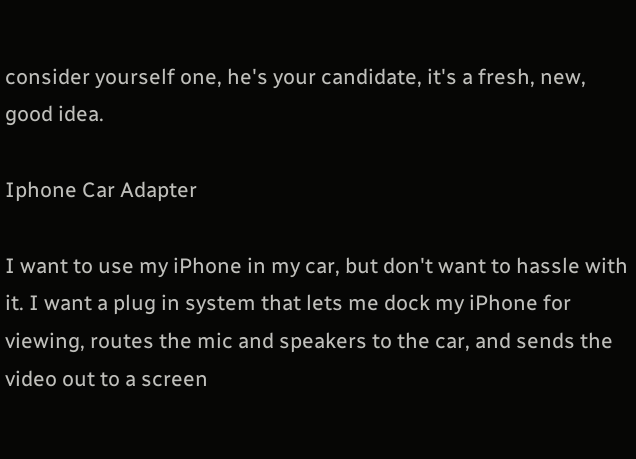consider yourself one, he's your candidate, it's a fresh, new, good idea.

Iphone Car Adapter

I want to use my iPhone in my car, but don't want to hassle with it. I want a plug in system that lets me dock my iPhone for viewing, routes the mic and speakers to the car, and sends the video out to a screen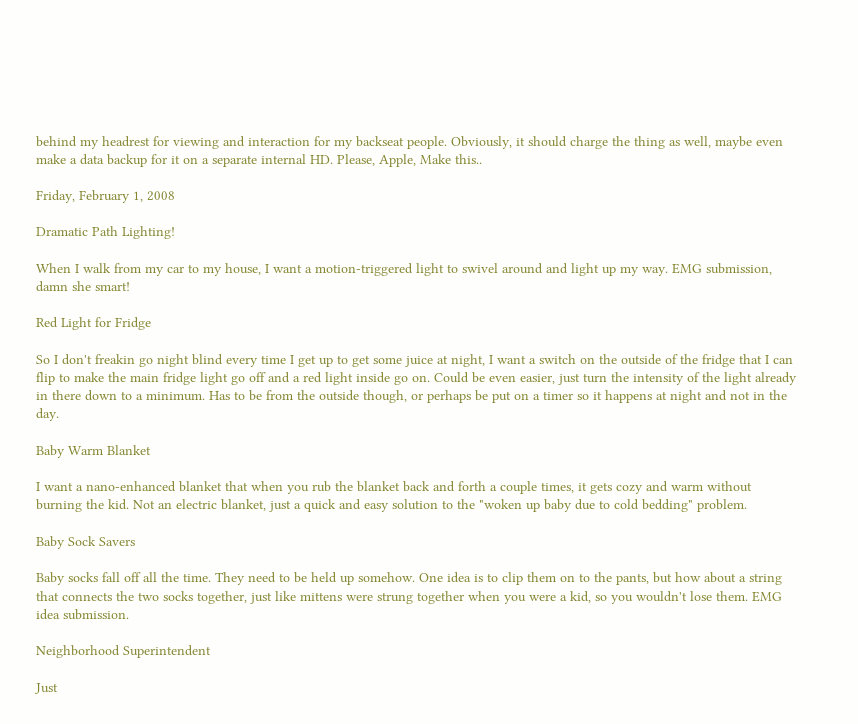behind my headrest for viewing and interaction for my backseat people. Obviously, it should charge the thing as well, maybe even make a data backup for it on a separate internal HD. Please, Apple, Make this..

Friday, February 1, 2008

Dramatic Path Lighting!

When I walk from my car to my house, I want a motion-triggered light to swivel around and light up my way. EMG submission, damn she smart!

Red Light for Fridge

So I don't freakin go night blind every time I get up to get some juice at night, I want a switch on the outside of the fridge that I can flip to make the main fridge light go off and a red light inside go on. Could be even easier, just turn the intensity of the light already in there down to a minimum. Has to be from the outside though, or perhaps be put on a timer so it happens at night and not in the day.

Baby Warm Blanket

I want a nano-enhanced blanket that when you rub the blanket back and forth a couple times, it gets cozy and warm without burning the kid. Not an electric blanket, just a quick and easy solution to the "woken up baby due to cold bedding" problem.

Baby Sock Savers

Baby socks fall off all the time. They need to be held up somehow. One idea is to clip them on to the pants, but how about a string that connects the two socks together, just like mittens were strung together when you were a kid, so you wouldn't lose them. EMG idea submission.

Neighborhood Superintendent

Just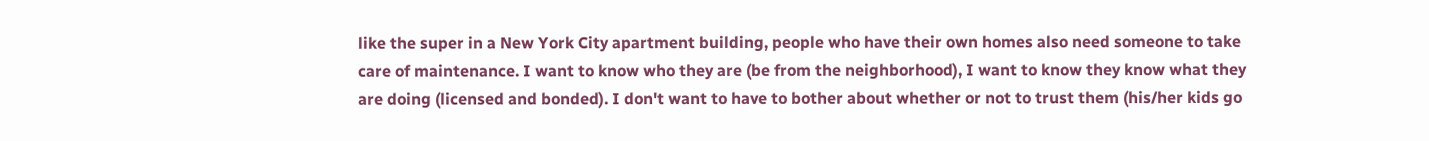like the super in a New York City apartment building, people who have their own homes also need someone to take care of maintenance. I want to know who they are (be from the neighborhood), I want to know they know what they are doing (licensed and bonded). I don't want to have to bother about whether or not to trust them (his/her kids go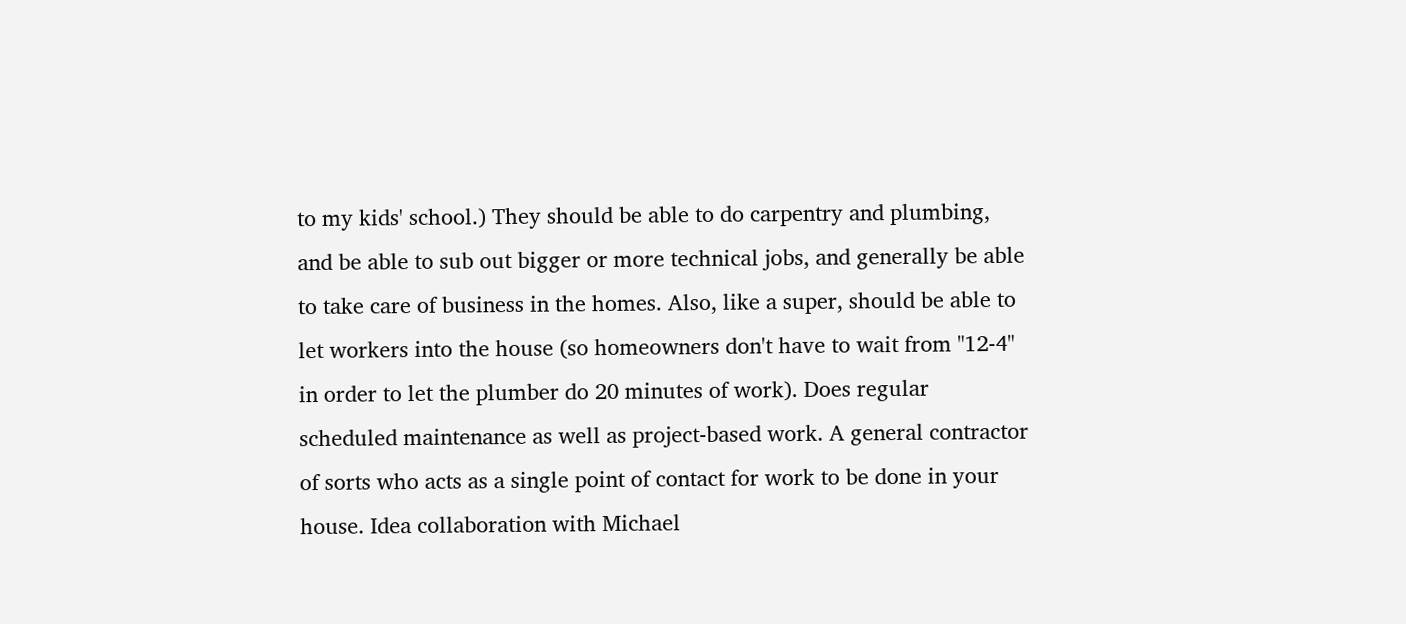to my kids' school.) They should be able to do carpentry and plumbing, and be able to sub out bigger or more technical jobs, and generally be able to take care of business in the homes. Also, like a super, should be able to let workers into the house (so homeowners don't have to wait from "12-4" in order to let the plumber do 20 minutes of work). Does regular scheduled maintenance as well as project-based work. A general contractor of sorts who acts as a single point of contact for work to be done in your house. Idea collaboration with Michael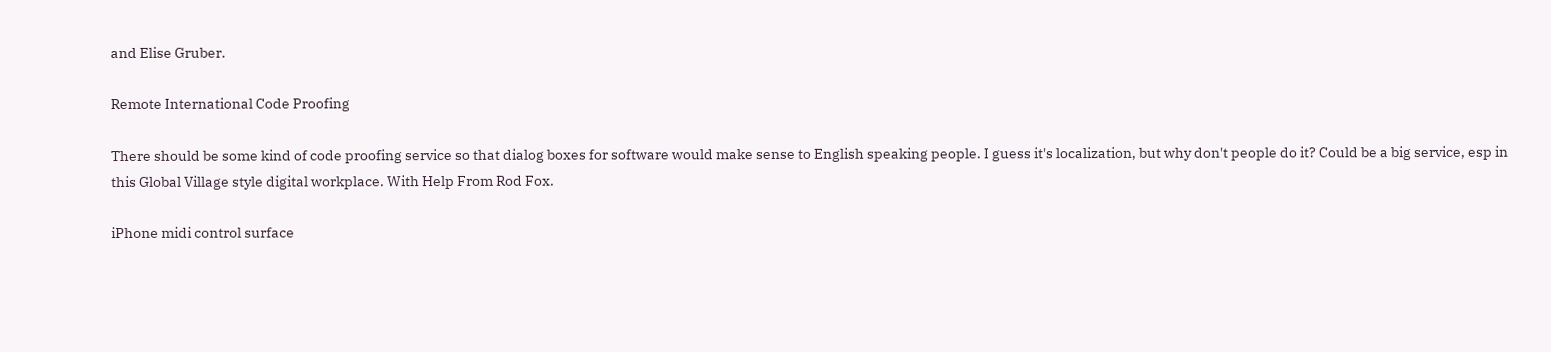and Elise Gruber.

Remote International Code Proofing

There should be some kind of code proofing service so that dialog boxes for software would make sense to English speaking people. I guess it's localization, but why don't people do it? Could be a big service, esp in this Global Village style digital workplace. With Help From Rod Fox.

iPhone midi control surface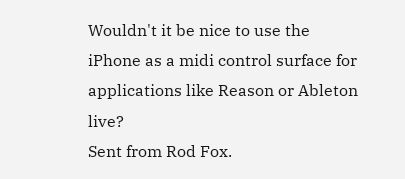Wouldn't it be nice to use the iPhone as a midi control surface for applications like Reason or Ableton live?
Sent from Rod Fox.